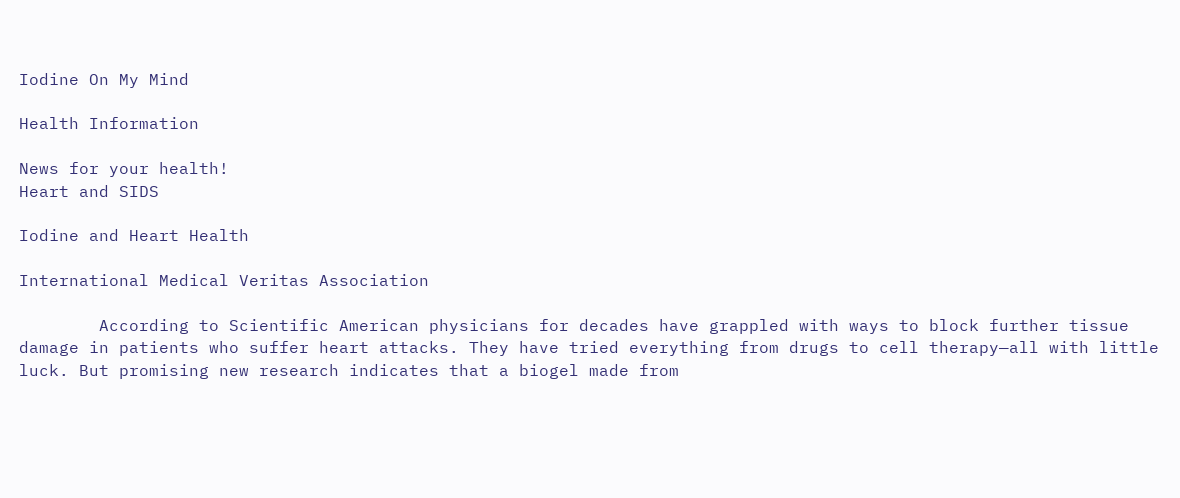Iodine On My Mind

Health Information

News for your health!
Heart and SIDS

Iodine and Heart Health

International Medical Veritas Association

        According to Scientific American physicians for decades have grappled with ways to block further tissue damage in patients who suffer heart attacks. They have tried everything from drugs to cell therapy—all with little luck. But promising new research indicates that a biogel made from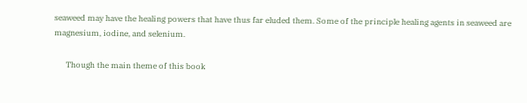seaweed may have the healing powers that have thus far eluded them. Some of the principle healing agents in seaweed are magnesium, iodine, and selenium.

      Though the main theme of this book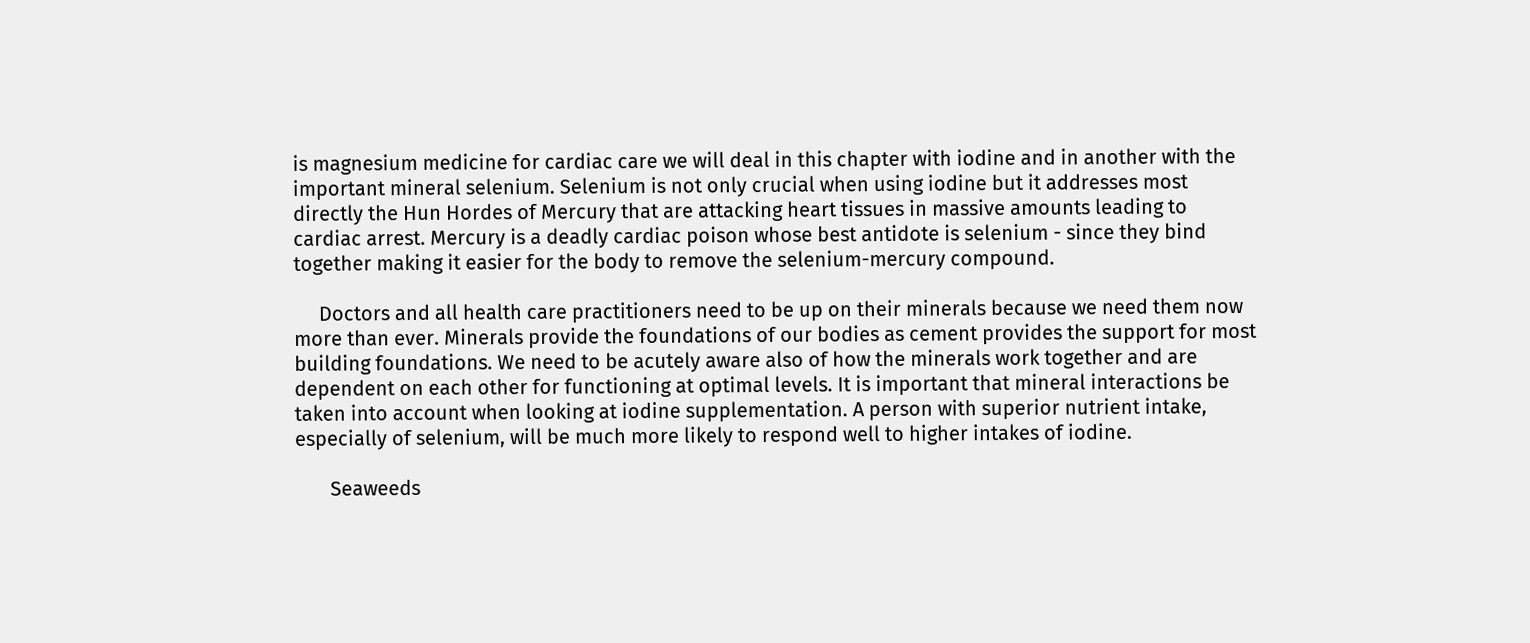is magnesium medicine for cardiac care we will deal in this chapter with iodine and in another with the important mineral selenium. Selenium is not only crucial when using iodine but it addresses most directly the Hun Hordes of Mercury that are attacking heart tissues in massive amounts leading to cardiac arrest. Mercury is a deadly cardiac poison whose best antidote is selenium - since they bind together making it easier for the body to remove the selenium-mercury compound.

     Doctors and all health care practitioners need to be up on their minerals because we need them now more than ever. Minerals provide the foundations of our bodies as cement provides the support for most building foundations. We need to be acutely aware also of how the minerals work together and are dependent on each other for functioning at optimal levels. It is important that mineral interactions be taken into account when looking at iodine supplementation. A person with superior nutrient intake, especially of selenium, will be much more likely to respond well to higher intakes of iodine.

       Seaweeds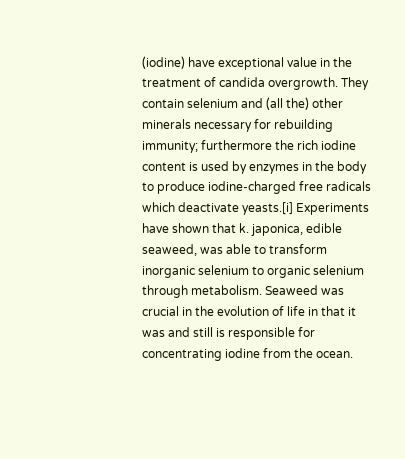(iodine) have exceptional value in the treatment of candida overgrowth. They contain selenium and (all the) other minerals necessary for rebuilding immunity; furthermore the rich iodine content is used by enzymes in the body to produce iodine-charged free radicals which deactivate yeasts.[i] Experiments have shown that k. japonica, edible seaweed, was able to transform inorganic selenium to organic selenium through metabolism. Seaweed was crucial in the evolution of life in that it was and still is responsible for concentrating iodine from the ocean.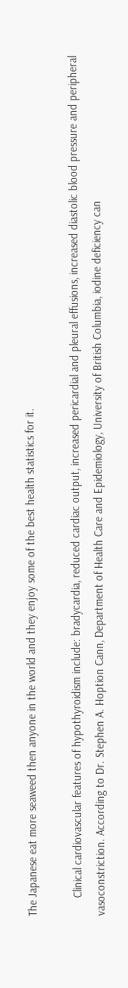The Japanese eat more seaweed then anyone in the world and they enjoy some of the best health statistics for it.

      Clinical cardiovascular features of hypothyroidism include: bradycardia, reduced cardiac output, increased pericardial and pleural effusions, increased diastolic blood pressure and peripheral vasoconstriction. According to Dr. Stephen A. Hoption Cann, Department of Health Care and Epidemiology, University of British Columbia, iodine deficiency can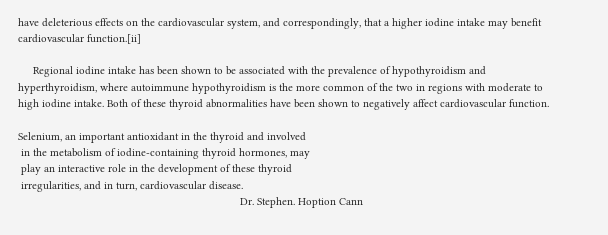have deleterious effects on the cardiovascular system, and correspondingly, that a higher iodine intake may benefit cardiovascular function.[ii]

     Regional iodine intake has been shown to be associated with the prevalence of hypothyroidism and hyperthyroidism, where autoimmune hypothyroidism is the more common of the two in regions with moderate to high iodine intake. Both of these thyroid abnormalities have been shown to negatively affect cardiovascular function.

Selenium, an important antioxidant in the thyroid and involved
 in the metabolism of iodine-containing thyroid hormones, may
 play an interactive role in the development of these thyroid
 irregularities, and in turn, cardiovascular disease.
                                                                          Dr. Stephen. Hoption Cann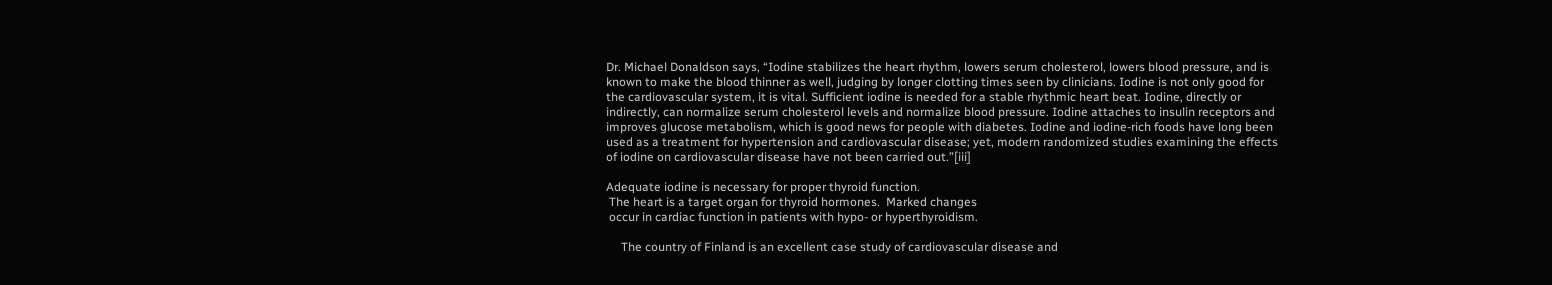Dr. Michael Donaldson says, “Iodine stabilizes the heart rhythm, lowers serum cholesterol, lowers blood pressure, and is known to make the blood thinner as well, judging by longer clotting times seen by clinicians. Iodine is not only good for the cardiovascular system, it is vital. Sufficient iodine is needed for a stable rhythmic heart beat. Iodine, directly or indirectly, can normalize serum cholesterol levels and normalize blood pressure. Iodine attaches to insulin receptors and improves glucose metabolism, which is good news for people with diabetes. Iodine and iodine-rich foods have long been used as a treatment for hypertension and cardiovascular disease; yet, modern randomized studies examining the effects of iodine on cardiovascular disease have not been carried out.”[iii]

Adequate iodine is necessary for proper thyroid function.
 The heart is a target organ for thyroid hormones.  Marked changes
 occur in cardiac function in patients with hypo- or hyperthyroidism.

     The country of Finland is an excellent case study of cardiovascular disease and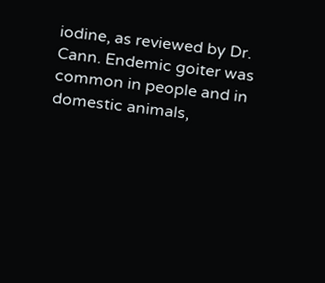iodine, as reviewed by Dr. Cann. Endemic goiter was common in people and in domestic animals,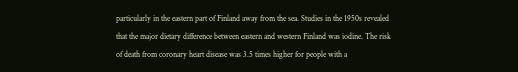particularly in the eastern part of Finland away from the sea. Studies in the 1950s revealed that the major dietary difference between eastern and western Finland was iodine. The risk of death from coronary heart disease was 3.5 times higher for people with a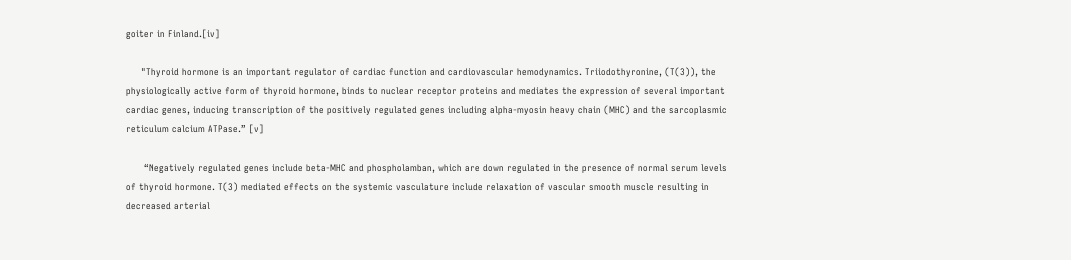goiter in Finland.[iv]

     "Thyroid hormone is an important regulator of cardiac function and cardiovascular hemodynamics. Triiodothyronine, (T(3)), the physiologically active form of thyroid hormone, binds to nuclear receptor proteins and mediates the expression of several important cardiac genes, inducing transcription of the positively regulated genes including alpha-myosin heavy chain (MHC) and the sarcoplasmic reticulum calcium ATPase.” [v]

      “Negatively regulated genes include beta-MHC and phospholamban, which are down regulated in the presence of normal serum levels of thyroid hormone. T(3) mediated effects on the systemic vasculature include relaxation of vascular smooth muscle resulting in decreased arterial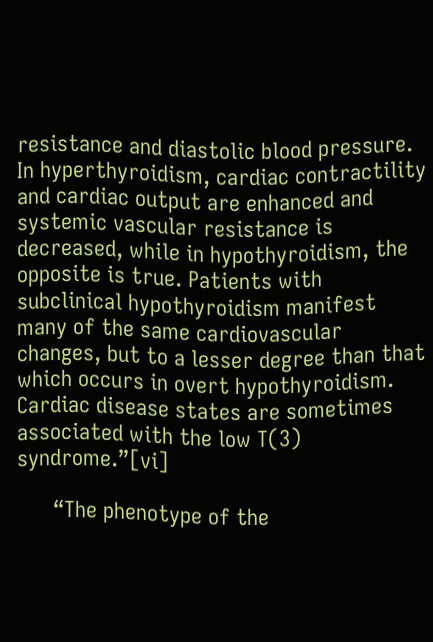resistance and diastolic blood pressure. In hyperthyroidism, cardiac contractility and cardiac output are enhanced and systemic vascular resistance is decreased, while in hypothyroidism, the opposite is true. Patients with subclinical hypothyroidism manifest many of the same cardiovascular changes, but to a lesser degree than that which occurs in overt hypothyroidism. Cardiac disease states are sometimes associated with the low T(3) syndrome.”[vi]

      “The phenotype of the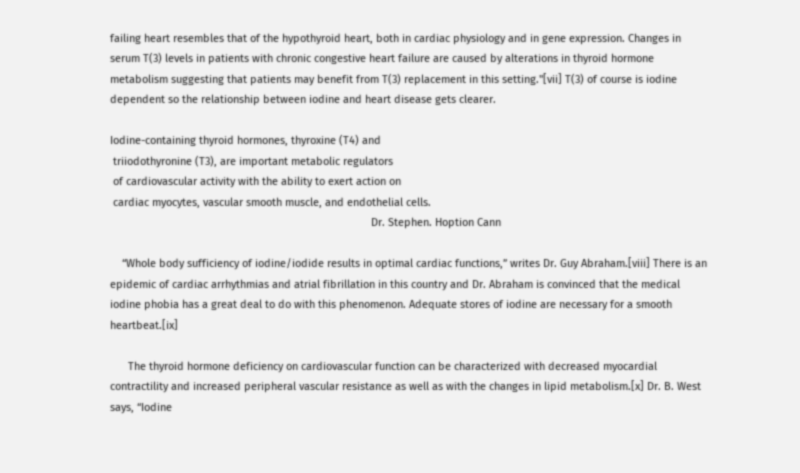failing heart resembles that of the hypothyroid heart, both in cardiac physiology and in gene expression. Changes in serum T(3) levels in patients with chronic congestive heart failure are caused by alterations in thyroid hormone metabolism suggesting that patients may benefit from T(3) replacement in this setting."[vii] T(3) of course is iodine dependent so the relationship between iodine and heart disease gets clearer.

Iodine-containing thyroid hormones, thyroxine (T4) and
 triiodothyronine (T3), are important metabolic regulators
 of cardiovascular activity with the ability to exert action on
 cardiac myocytes, vascular smooth muscle, and endothelial cells.
                                                                                       Dr. Stephen. Hoption Cann

    “Whole body sufficiency of iodine/iodide results in optimal cardiac functions,” writes Dr. Guy Abraham.[viii] There is an epidemic of cardiac arrhythmias and atrial fibrillation in this country and Dr. Abraham is convinced that the medical iodine phobia has a great deal to do with this phenomenon. Adequate stores of iodine are necessary for a smooth heartbeat.[ix]

      The thyroid hormone deficiency on cardiovascular function can be characterized with decreased myocardial contractility and increased peripheral vascular resistance as well as with the changes in lipid metabolism.[x] Dr. B. West says, “Iodine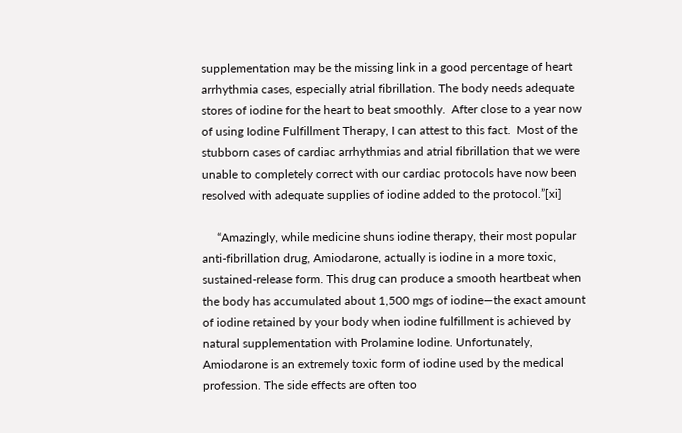supplementation may be the missing link in a good percentage of heart arrhythmia cases, especially atrial fibrillation. The body needs adequate stores of iodine for the heart to beat smoothly.  After close to a year now of using Iodine Fulfillment Therapy, I can attest to this fact.  Most of the stubborn cases of cardiac arrhythmias and atrial fibrillation that we were unable to completely correct with our cardiac protocols have now been resolved with adequate supplies of iodine added to the protocol.”[xi]

     “Amazingly, while medicine shuns iodine therapy, their most popular anti-fibrillation drug, Amiodarone, actually is iodine in a more toxic, sustained-release form. This drug can produce a smooth heartbeat when the body has accumulated about 1,500 mgs of iodine—the exact amount of iodine retained by your body when iodine fulfillment is achieved by natural supplementation with Prolamine Iodine. Unfortunately, Amiodarone is an extremely toxic form of iodine used by the medical profession. The side effects are often too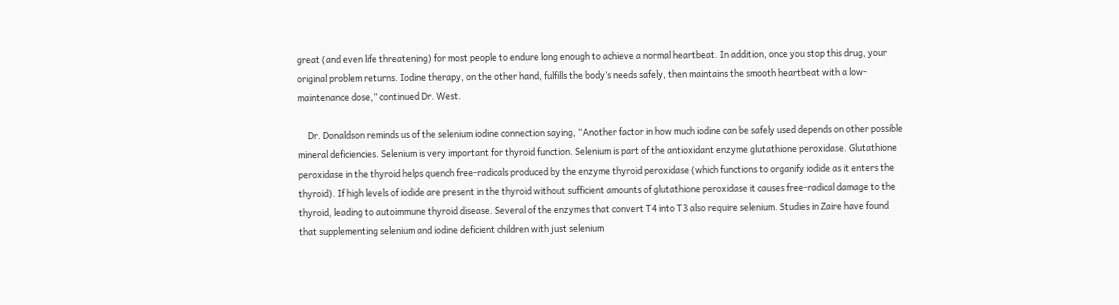great (and even life threatening) for most people to endure long enough to achieve a normal heartbeat. In addition, once you stop this drug, your original problem returns. Iodine therapy, on the other hand, fulfills the body’s needs safely, then maintains the smooth heartbeat with a low-maintenance dose,” continued Dr. West.

     Dr. Donaldson reminds us of the selenium iodine connection saying, “Another factor in how much iodine can be safely used depends on other possible mineral deficiencies. Selenium is very important for thyroid function. Selenium is part of the antioxidant enzyme glutathione peroxidase. Glutathione peroxidase in the thyroid helps quench free-radicals produced by the enzyme thyroid peroxidase (which functions to organify iodide as it enters the thyroid). If high levels of iodide are present in the thyroid without sufficient amounts of glutathione peroxidase it causes free-radical damage to the thyroid, leading to autoimmune thyroid disease. Several of the enzymes that convert T4 into T3 also require selenium. Studies in Zaire have found that supplementing selenium and iodine deficient children with just selenium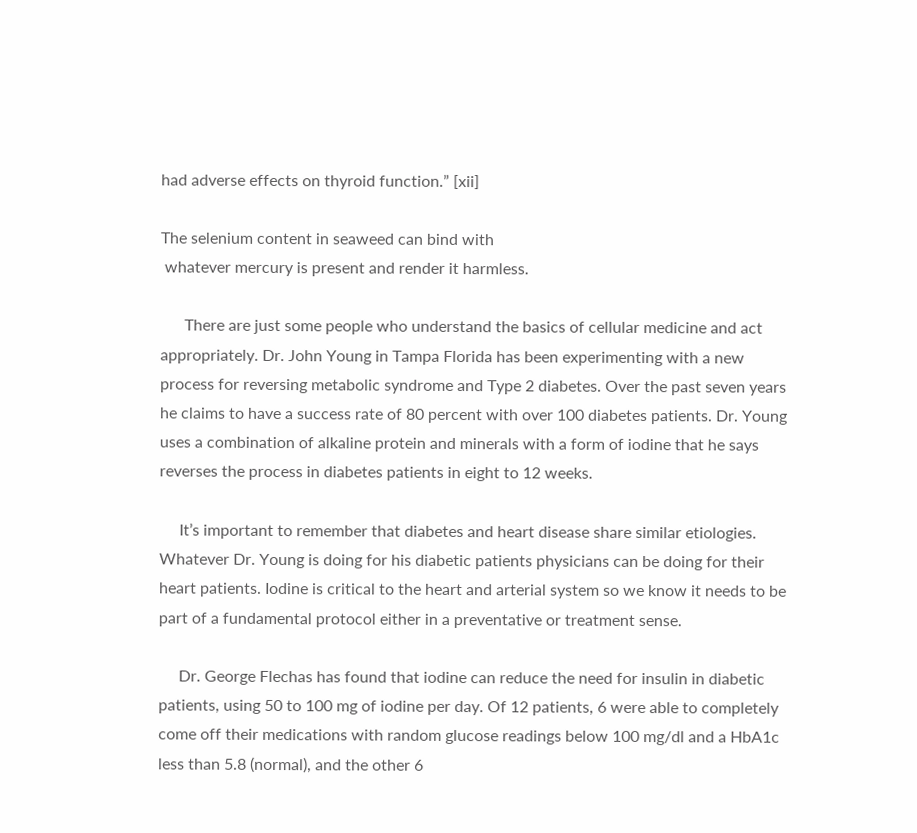had adverse effects on thyroid function.” [xii]

The selenium content in seaweed can bind with
 whatever mercury is present and render it harmless.

      There are just some people who understand the basics of cellular medicine and act appropriately. Dr. John Young in Tampa Florida has been experimenting with a new process for reversing metabolic syndrome and Type 2 diabetes. Over the past seven years he claims to have a success rate of 80 percent with over 100 diabetes patients. Dr. Young uses a combination of alkaline protein and minerals with a form of iodine that he says reverses the process in diabetes patients in eight to 12 weeks.

     It’s important to remember that diabetes and heart disease share similar etiologies. Whatever Dr. Young is doing for his diabetic patients physicians can be doing for their heart patients. Iodine is critical to the heart and arterial system so we know it needs to be part of a fundamental protocol either in a preventative or treatment sense.

     Dr. George Flechas has found that iodine can reduce the need for insulin in diabetic patients, using 50 to 100 mg of iodine per day. Of 12 patients, 6 were able to completely come off their medications with random glucose readings below 100 mg/dl and a HbA1c less than 5.8 (normal), and the other 6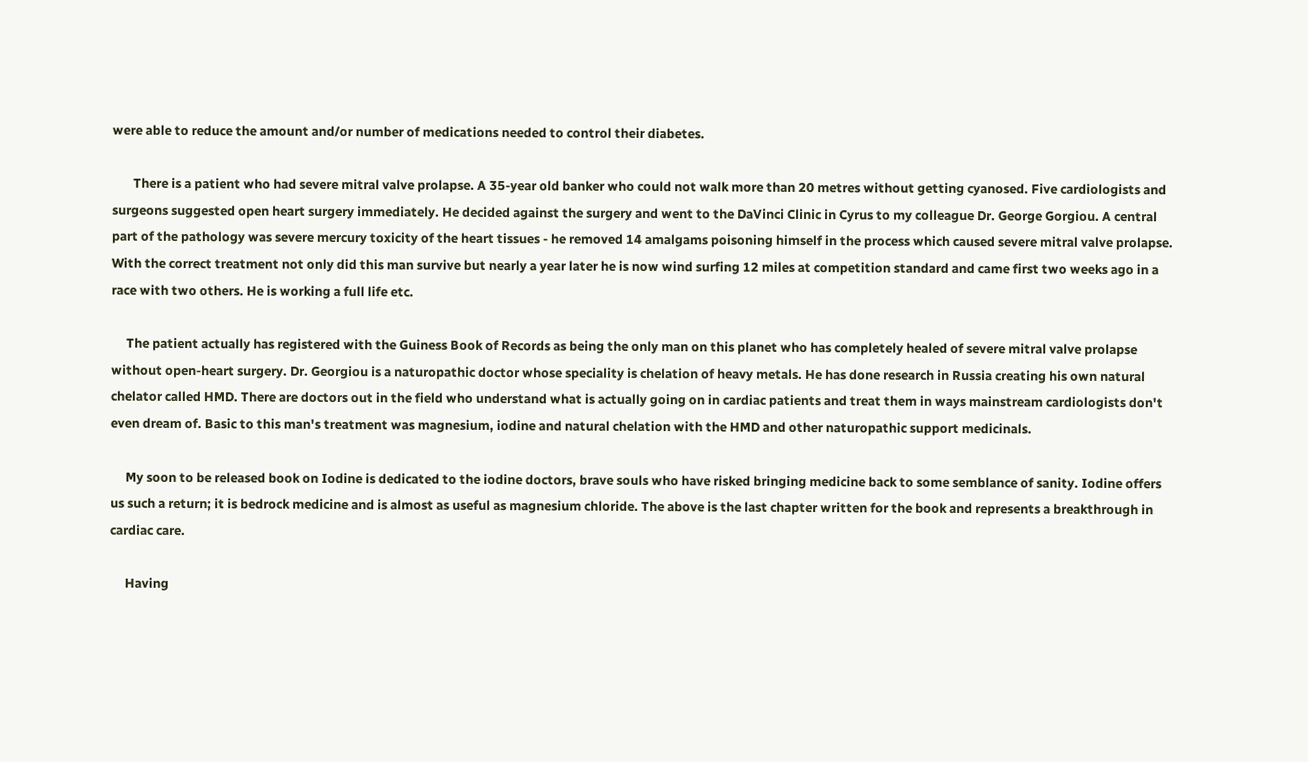were able to reduce the amount and/or number of medications needed to control their diabetes.

       There is a patient who had severe mitral valve prolapse. A 35-year old banker who could not walk more than 20 metres without getting cyanosed. Five cardiologists and surgeons suggested open heart surgery immediately. He decided against the surgery and went to the DaVinci Clinic in Cyrus to my colleague Dr. George Gorgiou. A central part of the pathology was severe mercury toxicity of the heart tissues - he removed 14 amalgams poisoning himself in the process which caused severe mitral valve prolapse. With the correct treatment not only did this man survive but nearly a year later he is now wind surfing 12 miles at competition standard and came first two weeks ago in a race with two others. He is working a full life etc.

     The patient actually has registered with the Guiness Book of Records as being the only man on this planet who has completely healed of severe mitral valve prolapse without open-heart surgery. Dr. Georgiou is a naturopathic doctor whose speciality is chelation of heavy metals. He has done research in Russia creating his own natural chelator called HMD. There are doctors out in the field who understand what is actually going on in cardiac patients and treat them in ways mainstream cardiologists don't even dream of. Basic to this man's treatment was magnesium, iodine and natural chelation with the HMD and other naturopathic support medicinals.

     My soon to be released book on Iodine is dedicated to the iodine doctors, brave souls who have risked bringing medicine back to some semblance of sanity. Iodine offers us such a return; it is bedrock medicine and is almost as useful as magnesium chloride. The above is the last chapter written for the book and represents a breakthrough in cardiac care.

     Having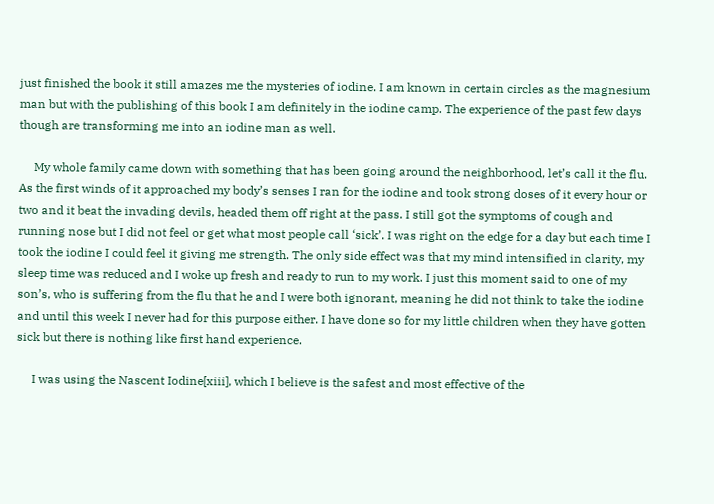just finished the book it still amazes me the mysteries of iodine. I am known in certain circles as the magnesium man but with the publishing of this book I am definitely in the iodine camp. The experience of the past few days though are transforming me into an iodine man as well.

     My whole family came down with something that has been going around the neighborhood, let’s call it the flu. As the first winds of it approached my body’s senses I ran for the iodine and took strong doses of it every hour or two and it beat the invading devils, headed them off right at the pass. I still got the symptoms of cough and running nose but I did not feel or get what most people call ‘sick’. I was right on the edge for a day but each time I took the iodine I could feel it giving me strength. The only side effect was that my mind intensified in clarity, my sleep time was reduced and I woke up fresh and ready to run to my work. I just this moment said to one of my son’s, who is suffering from the flu that he and I were both ignorant, meaning he did not think to take the iodine and until this week I never had for this purpose either. I have done so for my little children when they have gotten sick but there is nothing like first hand experience.

     I was using the Nascent Iodine[xiii], which I believe is the safest and most effective of the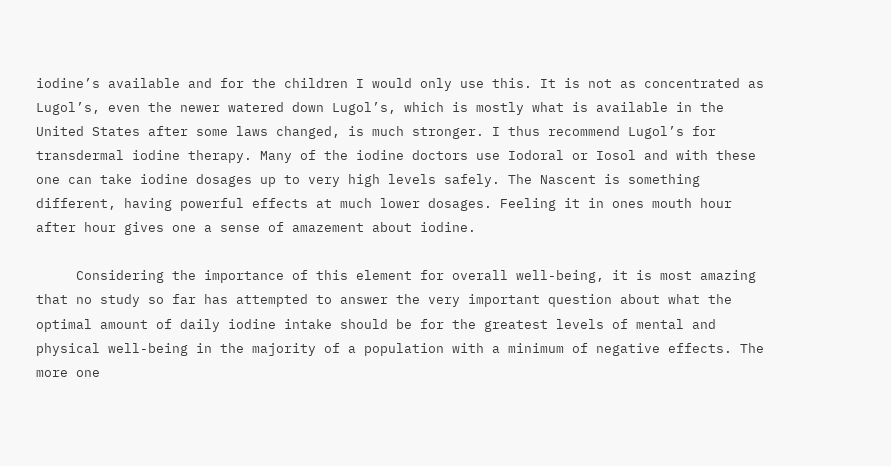iodine’s available and for the children I would only use this. It is not as concentrated as Lugol’s, even the newer watered down Lugol’s, which is mostly what is available in the United States after some laws changed, is much stronger. I thus recommend Lugol’s for transdermal iodine therapy. Many of the iodine doctors use Iodoral or Iosol and with these one can take iodine dosages up to very high levels safely. The Nascent is something different, having powerful effects at much lower dosages. Feeling it in ones mouth hour after hour gives one a sense of amazement about iodine.

     Considering the importance of this element for overall well-being, it is most amazing that no study so far has attempted to answer the very important question about what the optimal amount of daily iodine intake should be for the greatest levels of mental and physical well-being in the majority of a population with a minimum of negative effects. The more one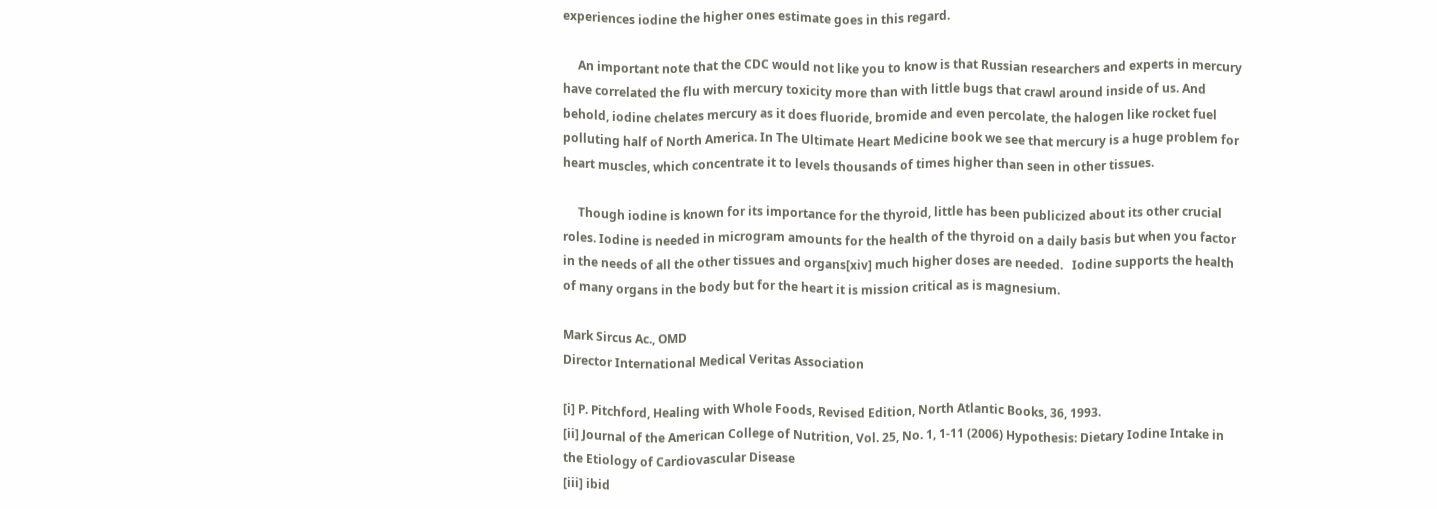experiences iodine the higher ones estimate goes in this regard.

     An important note that the CDC would not like you to know is that Russian researchers and experts in mercury have correlated the flu with mercury toxicity more than with little bugs that crawl around inside of us. And behold, iodine chelates mercury as it does fluoride, bromide and even percolate, the halogen like rocket fuel polluting half of North America. In The Ultimate Heart Medicine book we see that mercury is a huge problem for heart muscles, which concentrate it to levels thousands of times higher than seen in other tissues.

     Though iodine is known for its importance for the thyroid, little has been publicized about its other crucial roles. Iodine is needed in microgram amounts for the health of the thyroid on a daily basis but when you factor in the needs of all the other tissues and organs[xiv] much higher doses are needed.   Iodine supports the health of many organs in the body but for the heart it is mission critical as is magnesium.

Mark Sircus Ac., OMD
Director International Medical Veritas Association

[i] P. Pitchford, Healing with Whole Foods, Revised Edition, North Atlantic Books, 36, 1993.
[ii] Journal of the American College of Nutrition, Vol. 25, No. 1, 1-11 (2006) Hypothesis: Dietary Iodine Intake in the Etiology of Cardiovascular Disease
[iii] ibid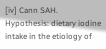[iv] Cann SAH. Hypothesis: dietary iodine intake in the etiology of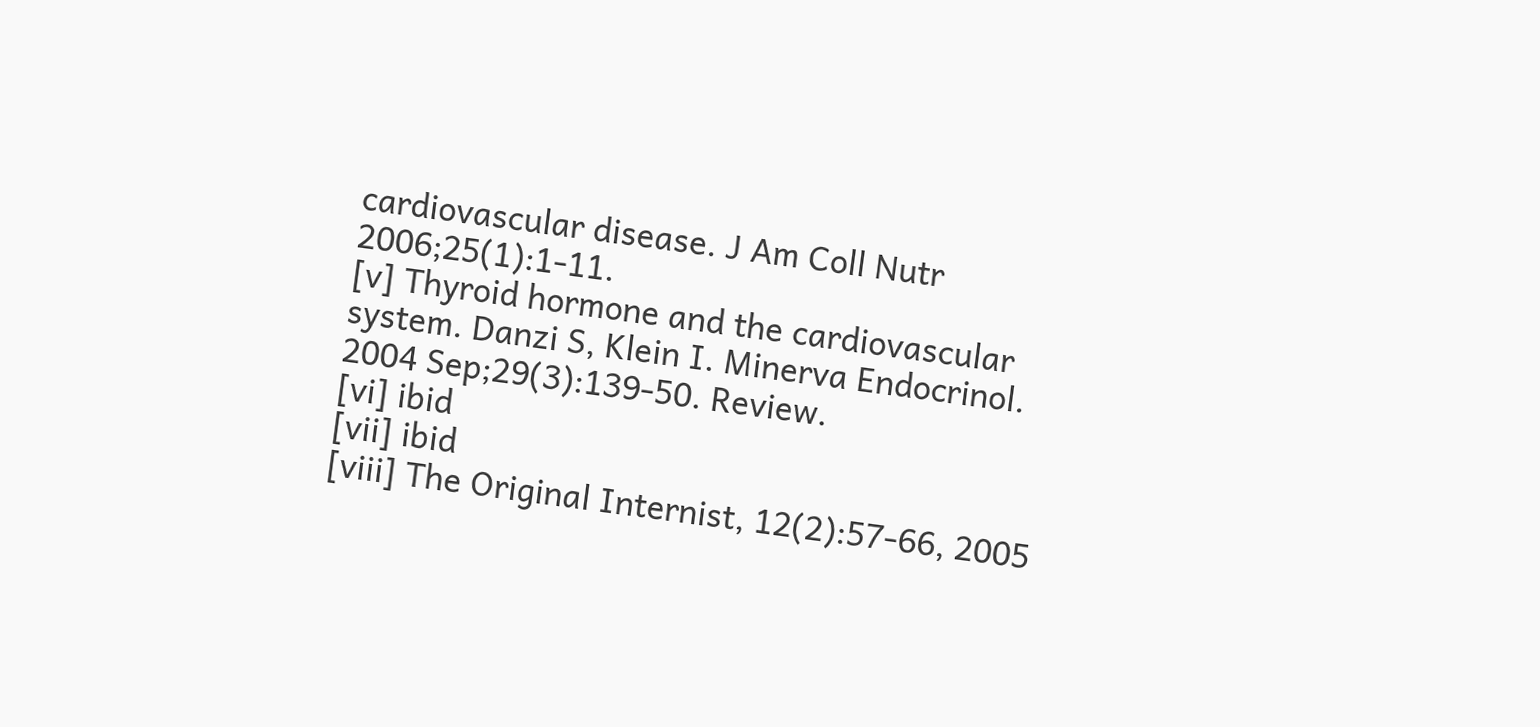cardiovascular disease. J Am Coll Nutr 2006;25(1):1-11.
[v] Thyroid hormone and the cardiovascular system. Danzi S, Klein I. Minerva Endocrinol. 2004 Sep;29(3):139-50. Review.
[vi] ibid
[vii] ibid
[viii] The Original Internist, 12(2):57-66, 2005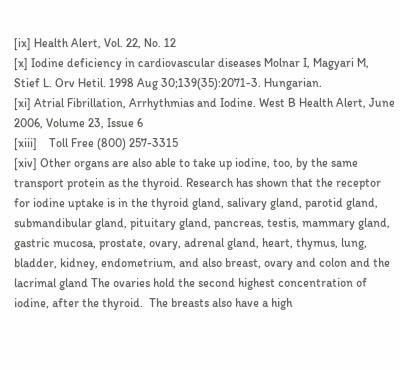[ix] Health Alert, Vol. 22, No. 12
[x] Iodine deficiency in cardiovascular diseases Molnar I, Magyari M, Stief L. Orv Hetil. 1998 Aug 30;139(35):2071-3. Hungarian.
[xi] Atrial Fibrillation, Arrhythmias and Iodine. West B Health Alert, June 2006, Volume 23, Issue 6
[xiii]    Toll Free (800) 257-3315
[xiv] Other organs are also able to take up iodine, too, by the same transport protein as the thyroid. Research has shown that the receptor for iodine uptake is in the thyroid gland, salivary gland, parotid gland, submandibular gland, pituitary gland, pancreas, testis, mammary gland, gastric mucosa, prostate, ovary, adrenal gland, heart, thymus, lung, bladder, kidney, endometrium, and also breast, ovary and colon and the lacrimal gland The ovaries hold the second highest concentration of iodine, after the thyroid.  The breasts also have a high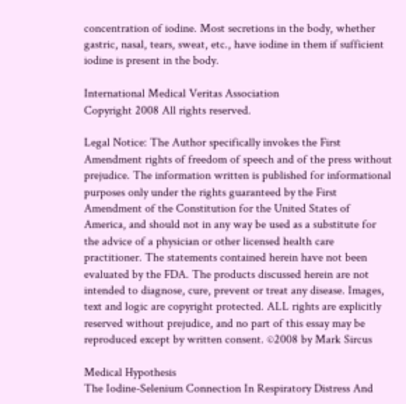concentration of iodine. Most secretions in the body, whether gastric, nasal, tears, sweat, etc., have iodine in them if sufficient iodine is present in the body.

International Medical Veritas Association
Copyright 2008 All rights reserved.

Legal Notice: The Author specifically invokes the First Amendment rights of freedom of speech and of the press without prejudice. The information written is published for informational purposes only under the rights guaranteed by the First Amendment of the Constitution for the United States of America, and should not in any way be used as a substitute for the advice of a physician or other licensed health care practitioner. The statements contained herein have not been evaluated by the FDA. The products discussed herein are not intended to diagnose, cure, prevent or treat any disease. Images, text and logic are copyright protected. ALL rights are explicitly reserved without prejudice, and no part of this essay may be reproduced except by written consent. ©2008 by Mark Sircus

Medical Hypothesis
The Iodine-Selenium Connection In Respiratory Distress And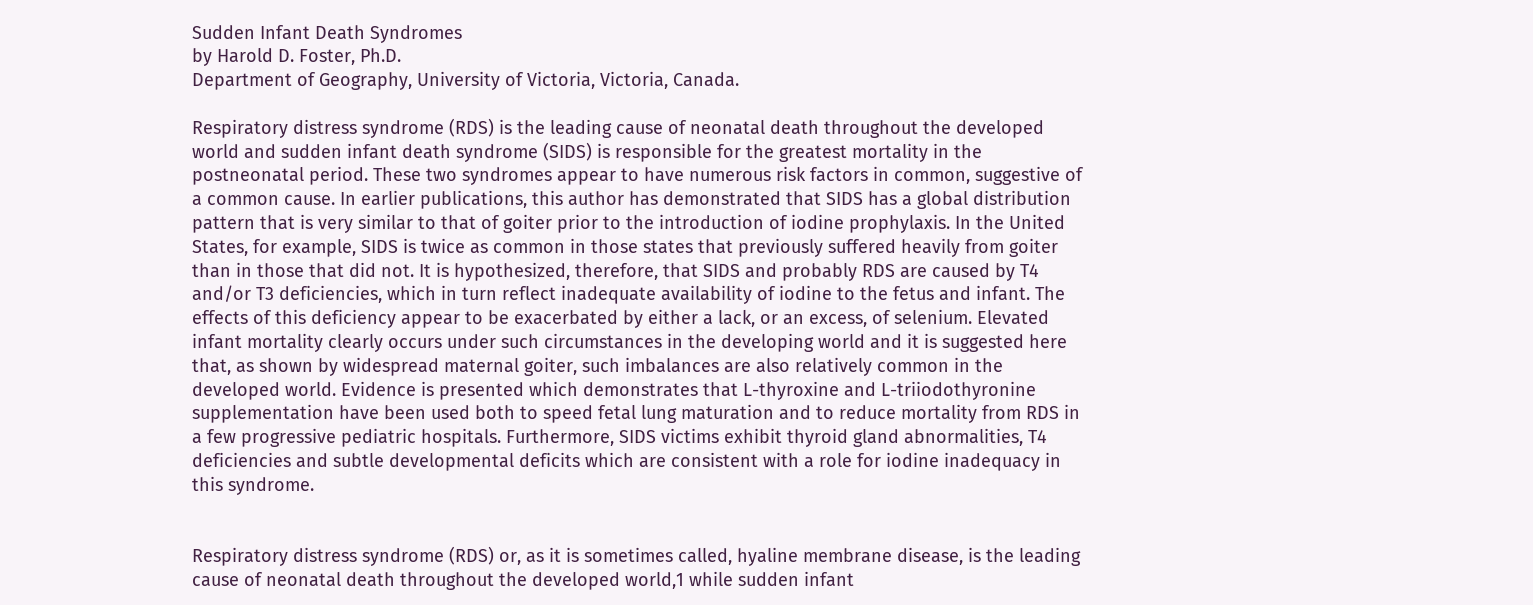Sudden Infant Death Syndromes
by Harold D. Foster, Ph.D.
Department of Geography, University of Victoria, Victoria, Canada.

Respiratory distress syndrome (RDS) is the leading cause of neonatal death throughout the developed world and sudden infant death syndrome (SIDS) is responsible for the greatest mortality in the postneonatal period. These two syndromes appear to have numerous risk factors in common, suggestive of a common cause. In earlier publications, this author has demonstrated that SIDS has a global distribution pattern that is very similar to that of goiter prior to the introduction of iodine prophylaxis. In the United States, for example, SIDS is twice as common in those states that previously suffered heavily from goiter than in those that did not. It is hypothesized, therefore, that SIDS and probably RDS are caused by T4 and/or T3 deficiencies, which in turn reflect inadequate availability of iodine to the fetus and infant. The effects of this deficiency appear to be exacerbated by either a lack, or an excess, of selenium. Elevated infant mortality clearly occurs under such circumstances in the developing world and it is suggested here that, as shown by widespread maternal goiter, such imbalances are also relatively common in the developed world. Evidence is presented which demonstrates that L-thyroxine and L-triiodothyronine supplementation have been used both to speed fetal lung maturation and to reduce mortality from RDS in a few progressive pediatric hospitals. Furthermore, SIDS victims exhibit thyroid gland abnormalities, T4 deficiencies and subtle developmental deficits which are consistent with a role for iodine inadequacy in this syndrome.


Respiratory distress syndrome (RDS) or, as it is sometimes called, hyaline membrane disease, is the leading cause of neonatal death throughout the developed world,1 while sudden infant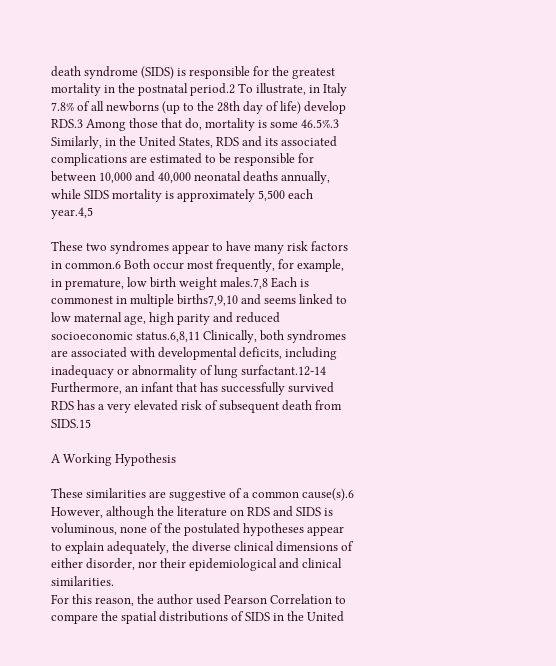death syndrome (SIDS) is responsible for the greatest mortality in the postnatal period.2 To illustrate, in Italy 7.8% of all newborns (up to the 28th day of life) develop RDS.3 Among those that do, mortality is some 46.5%.3 Similarly, in the United States, RDS and its associated complications are estimated to be responsible for between 10,000 and 40,000 neonatal deaths annually, while SIDS mortality is approximately 5,500 each year.4,5

These two syndromes appear to have many risk factors in common.6 Both occur most frequently, for example, in premature, low birth weight males.7,8 Each is commonest in multiple births7,9,10 and seems linked to low maternal age, high parity and reduced socioeconomic status.6,8,11 Clinically, both syndromes are associated with developmental deficits, including inadequacy or abnormality of lung surfactant.12-14 Furthermore, an infant that has successfully survived RDS has a very elevated risk of subsequent death from SIDS.15

A Working Hypothesis

These similarities are suggestive of a common cause(s).6 However, although the literature on RDS and SIDS is voluminous, none of the postulated hypotheses appear to explain adequately, the diverse clinical dimensions of either disorder, nor their epidemiological and clinical similarities.
For this reason, the author used Pearson Correlation to compare the spatial distributions of SIDS in the United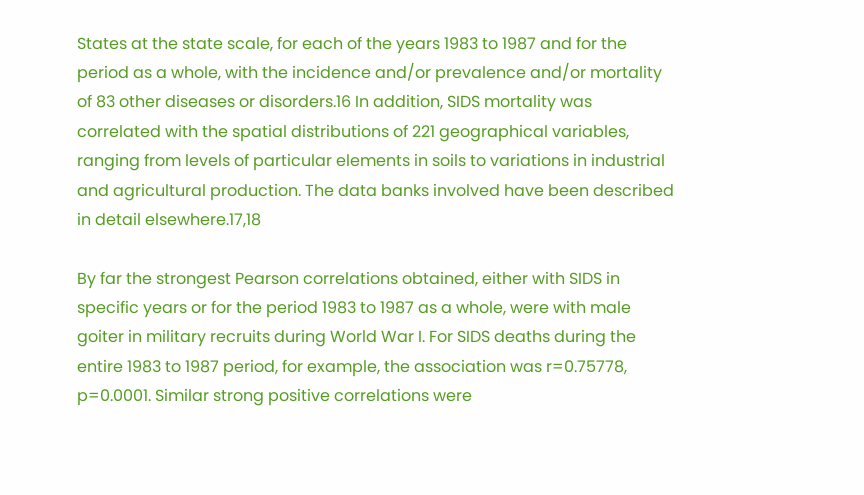States at the state scale, for each of the years 1983 to 1987 and for the period as a whole, with the incidence and/or prevalence and/or mortality of 83 other diseases or disorders.16 In addition, SIDS mortality was correlated with the spatial distributions of 221 geographical variables, ranging from levels of particular elements in soils to variations in industrial and agricultural production. The data banks involved have been described in detail elsewhere.17,18

By far the strongest Pearson correlations obtained, either with SIDS in specific years or for the period 1983 to 1987 as a whole, were with male goiter in military recruits during World War I. For SIDS deaths during the entire 1983 to 1987 period, for example, the association was r=0.75778, p=0.0001. Similar strong positive correlations were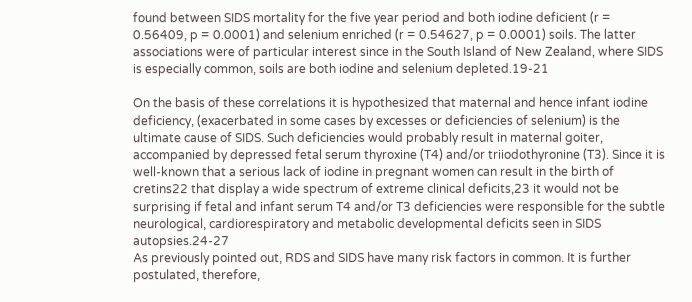found between SIDS mortality for the five year period and both iodine deficient (r = 0.56409, p = 0.0001) and selenium enriched (r = 0.54627, p = 0.0001) soils. The latter associations were of particular interest since in the South Island of New Zealand, where SIDS is especially common, soils are both iodine and selenium depleted.19-21

On the basis of these correlations it is hypothesized that maternal and hence infant iodine deficiency, (exacerbated in some cases by excesses or deficiencies of selenium) is the ultimate cause of SIDS. Such deficiencies would probably result in maternal goiter, accompanied by depressed fetal serum thyroxine (T4) and/or triiodothyronine (T3). Since it is well-known that a serious lack of iodine in pregnant women can result in the birth of cretins22 that display a wide spectrum of extreme clinical deficits,23 it would not be surprising if fetal and infant serum T4 and/or T3 deficiencies were responsible for the subtle neurological, cardiorespiratory and metabolic developmental deficits seen in SIDS autopsies.24-27
As previously pointed out, RDS and SIDS have many risk factors in common. It is further postulated, therefore,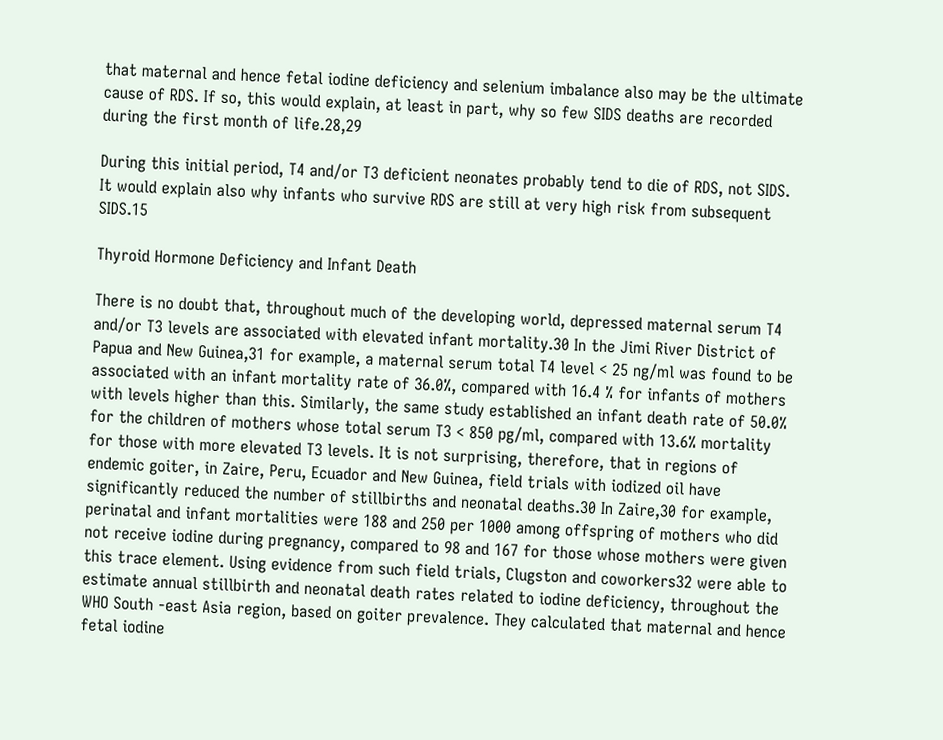that maternal and hence fetal iodine deficiency and selenium imbalance also may be the ultimate cause of RDS. If so, this would explain, at least in part, why so few SIDS deaths are recorded during the first month of life.28,29

During this initial period, T4 and/or T3 deficient neonates probably tend to die of RDS, not SIDS. It would explain also why infants who survive RDS are still at very high risk from subsequent SIDS.15

Thyroid Hormone Deficiency and Infant Death

There is no doubt that, throughout much of the developing world, depressed maternal serum T4 and/or T3 levels are associated with elevated infant mortality.30 In the Jimi River District of Papua and New Guinea,31 for example, a maternal serum total T4 level < 25 ng/ml was found to be associated with an infant mortality rate of 36.0%, compared with 16.4 % for infants of mothers with levels higher than this. Similarly, the same study established an infant death rate of 50.0% for the children of mothers whose total serum T3 < 850 pg/ml, compared with 13.6% mortality for those with more elevated T3 levels. It is not surprising, therefore, that in regions of endemic goiter, in Zaire, Peru, Ecuador and New Guinea, field trials with iodized oil have significantly reduced the number of stillbirths and neonatal deaths.30 In Zaire,30 for example, perinatal and infant mortalities were 188 and 250 per 1000 among offspring of mothers who did not receive iodine during pregnancy, compared to 98 and 167 for those whose mothers were given this trace element. Using evidence from such field trials, Clugston and coworkers32 were able to estimate annual stillbirth and neonatal death rates related to iodine deficiency, throughout the WHO South -east Asia region, based on goiter prevalence. They calculated that maternal and hence fetal iodine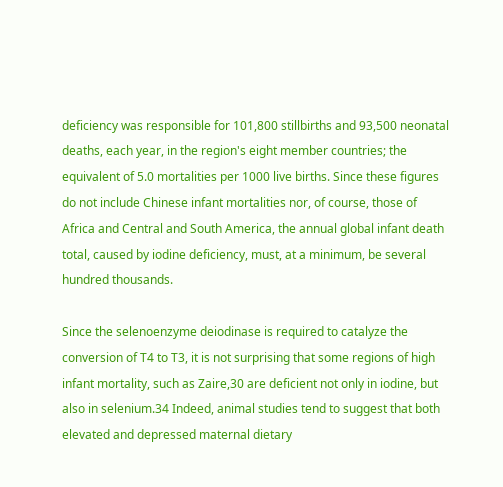deficiency was responsible for 101,800 stillbirths and 93,500 neonatal deaths, each year, in the region's eight member countries; the equivalent of 5.0 mortalities per 1000 live births. Since these figures do not include Chinese infant mortalities nor, of course, those of Africa and Central and South America, the annual global infant death total, caused by iodine deficiency, must, at a minimum, be several hundred thousands.

Since the selenoenzyme deiodinase is required to catalyze the conversion of T4 to T3, it is not surprising that some regions of high infant mortality, such as Zaire,30 are deficient not only in iodine, but also in selenium.34 Indeed, animal studies tend to suggest that both elevated and depressed maternal dietary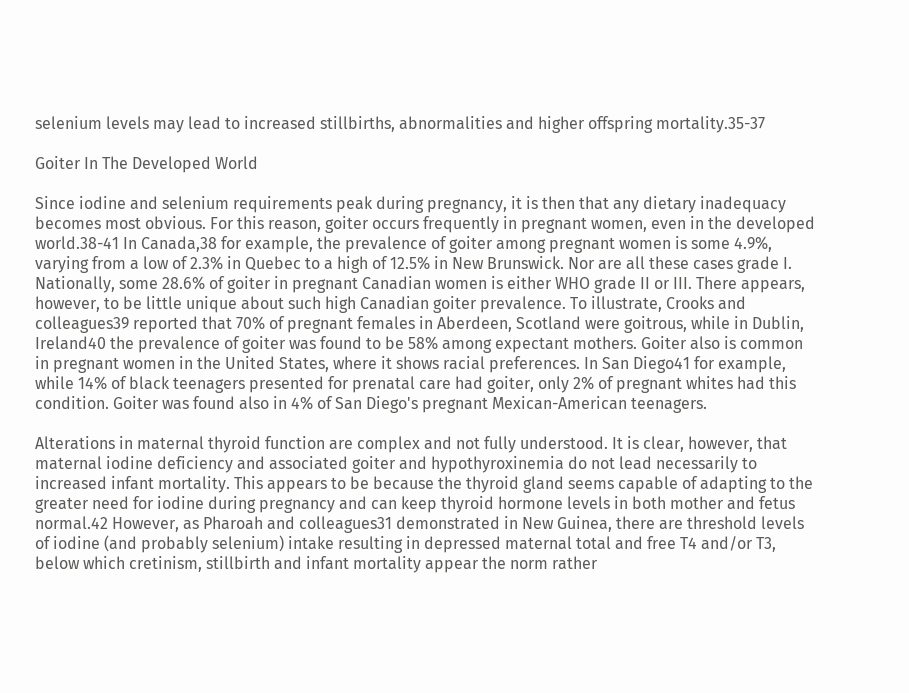selenium levels may lead to increased stillbirths, abnormalities and higher offspring mortality.35-37

Goiter In The Developed World

Since iodine and selenium requirements peak during pregnancy, it is then that any dietary inadequacy becomes most obvious. For this reason, goiter occurs frequently in pregnant women, even in the developed world.38-41 In Canada,38 for example, the prevalence of goiter among pregnant women is some 4.9%, varying from a low of 2.3% in Quebec to a high of 12.5% in New Brunswick. Nor are all these cases grade I. Nationally, some 28.6% of goiter in pregnant Canadian women is either WHO grade II or III. There appears, however, to be little unique about such high Canadian goiter prevalence. To illustrate, Crooks and colleagues39 reported that 70% of pregnant females in Aberdeen, Scotland were goitrous, while in Dublin, Ireland40 the prevalence of goiter was found to be 58% among expectant mothers. Goiter also is common in pregnant women in the United States, where it shows racial preferences. In San Diego41 for example, while 14% of black teenagers presented for prenatal care had goiter, only 2% of pregnant whites had this condition. Goiter was found also in 4% of San Diego's pregnant Mexican-American teenagers.

Alterations in maternal thyroid function are complex and not fully understood. It is clear, however, that maternal iodine deficiency and associated goiter and hypothyroxinemia do not lead necessarily to increased infant mortality. This appears to be because the thyroid gland seems capable of adapting to the greater need for iodine during pregnancy and can keep thyroid hormone levels in both mother and fetus normal.42 However, as Pharoah and colleagues31 demonstrated in New Guinea, there are threshold levels of iodine (and probably selenium) intake resulting in depressed maternal total and free T4 and/or T3, below which cretinism, stillbirth and infant mortality appear the norm rather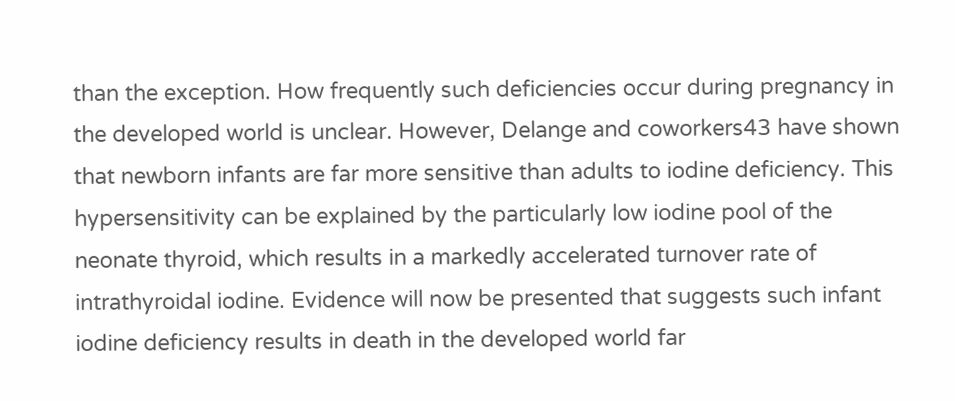than the exception. How frequently such deficiencies occur during pregnancy in the developed world is unclear. However, Delange and coworkers43 have shown that newborn infants are far more sensitive than adults to iodine deficiency. This hypersensitivity can be explained by the particularly low iodine pool of the neonate thyroid, which results in a markedly accelerated turnover rate of intrathyroidal iodine. Evidence will now be presented that suggests such infant iodine deficiency results in death in the developed world far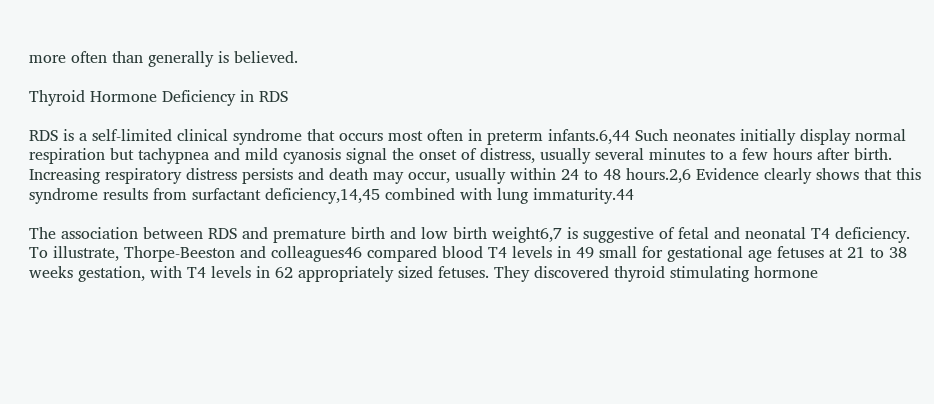more often than generally is believed.

Thyroid Hormone Deficiency in RDS

RDS is a self-limited clinical syndrome that occurs most often in preterm infants.6,44 Such neonates initially display normal respiration but tachypnea and mild cyanosis signal the onset of distress, usually several minutes to a few hours after birth. Increasing respiratory distress persists and death may occur, usually within 24 to 48 hours.2,6 Evidence clearly shows that this syndrome results from surfactant deficiency,14,45 combined with lung immaturity.44

The association between RDS and premature birth and low birth weight6,7 is suggestive of fetal and neonatal T4 deficiency. To illustrate, Thorpe-Beeston and colleagues46 compared blood T4 levels in 49 small for gestational age fetuses at 21 to 38 weeks gestation, with T4 levels in 62 appropriately sized fetuses. They discovered thyroid stimulating hormone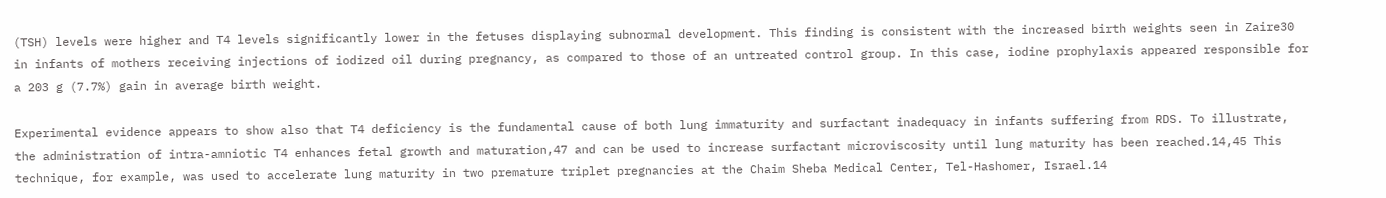(TSH) levels were higher and T4 levels significantly lower in the fetuses displaying subnormal development. This finding is consistent with the increased birth weights seen in Zaire30 in infants of mothers receiving injections of iodized oil during pregnancy, as compared to those of an untreated control group. In this case, iodine prophylaxis appeared responsible for a 203 g (7.7%) gain in average birth weight.

Experimental evidence appears to show also that T4 deficiency is the fundamental cause of both lung immaturity and surfactant inadequacy in infants suffering from RDS. To illustrate, the administration of intra-amniotic T4 enhances fetal growth and maturation,47 and can be used to increase surfactant microviscosity until lung maturity has been reached.14,45 This technique, for example, was used to accelerate lung maturity in two premature triplet pregnancies at the Chaim Sheba Medical Center, Tel-Hashomer, Israel.14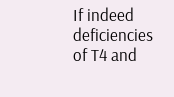If indeed deficiencies of T4 and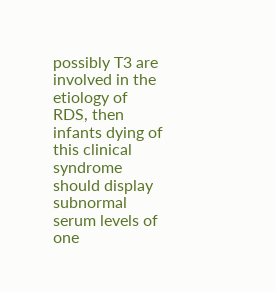possibly T3 are involved in the etiology of RDS, then infants dying of this clinical syndrome should display subnormal serum levels of one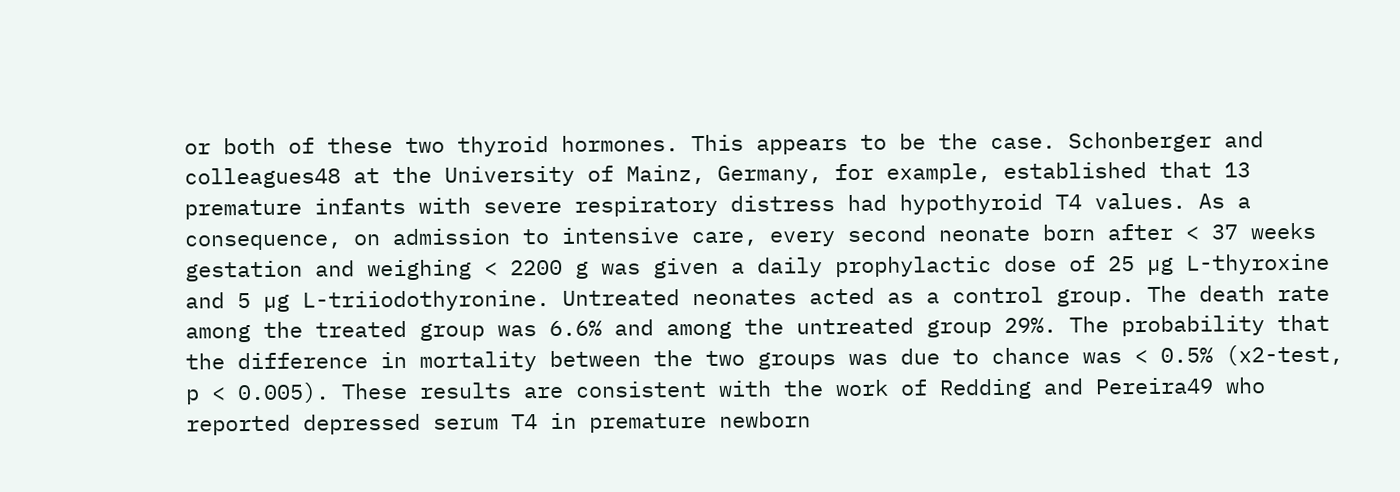or both of these two thyroid hormones. This appears to be the case. Schonberger and colleagues48 at the University of Mainz, Germany, for example, established that 13 premature infants with severe respiratory distress had hypothyroid T4 values. As a consequence, on admission to intensive care, every second neonate born after < 37 weeks gestation and weighing < 2200 g was given a daily prophylactic dose of 25 µg L-thyroxine and 5 µg L-triiodothyronine. Untreated neonates acted as a control group. The death rate among the treated group was 6.6% and among the untreated group 29%. The probability that the difference in mortality between the two groups was due to chance was < 0.5% (x2-test, p < 0.005). These results are consistent with the work of Redding and Pereira49 who reported depressed serum T4 in premature newborn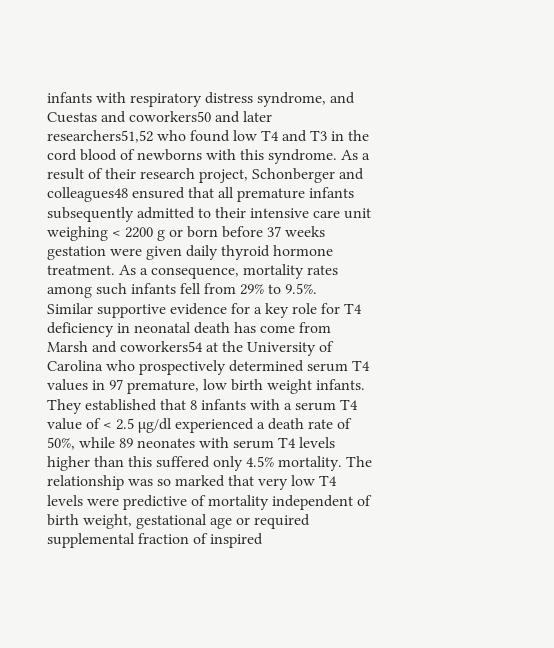infants with respiratory distress syndrome, and Cuestas and coworkers50 and later researchers51,52 who found low T4 and T3 in the cord blood of newborns with this syndrome. As a result of their research project, Schonberger and colleagues48 ensured that all premature infants subsequently admitted to their intensive care unit weighing < 2200 g or born before 37 weeks gestation were given daily thyroid hormone treatment. As a consequence, mortality rates among such infants fell from 29% to 9.5%.
Similar supportive evidence for a key role for T4 deficiency in neonatal death has come from Marsh and coworkers54 at the University of Carolina who prospectively determined serum T4 values in 97 premature, low birth weight infants. They established that 8 infants with a serum T4 value of < 2.5 µg/dl experienced a death rate of 50%, while 89 neonates with serum T4 levels higher than this suffered only 4.5% mortality. The relationship was so marked that very low T4 levels were predictive of mortality independent of birth weight, gestational age or required supplemental fraction of inspired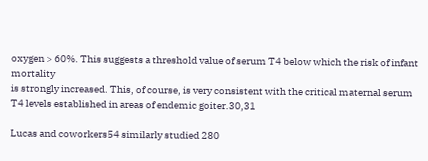oxygen > 60%. This suggests a threshold value of serum T4 below which the risk of infant mortality
is strongly increased. This, of course, is very consistent with the critical maternal serum T4 levels established in areas of endemic goiter.30,31

Lucas and coworkers54 similarly studied 280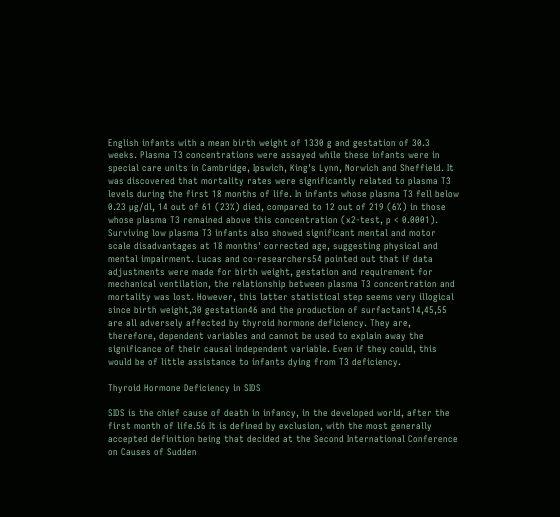English infants with a mean birth weight of 1330 g and gestation of 30.3 weeks. Plasma T3 concentrations were assayed while these infants were in special care units in Cambridge, Ipswich, King's Lynn, Norwich and Sheffield. It was discovered that mortality rates were significantly related to plasma T3 levels during the first 18 months of life. In infants whose plasma T3 fell below 0.23 µg/dl, 14 out of 61 (23%) died, compared to 12 out of 219 (6%) in those whose plasma T3 remained above this concentration (x2-test, p < 0.0001). Surviving low plasma T3 infants also showed significant mental and motor scale disadvantages at 18 months' corrected age, suggesting physical and mental impairment. Lucas and co-researchers54 pointed out that if data adjustments were made for birth weight, gestation and requirement for mechanical ventilation, the relationship between plasma T3 concentration and mortality was lost. However, this latter statistical step seems very illogical since birth weight,30 gestation46 and the production of surfactant14,45,55 are all adversely affected by thyroid hormone deficiency. They are, therefore, dependent variables and cannot be used to explain away the significance of their causal independent variable. Even if they could, this would be of little assistance to infants dying from T3 deficiency.

Thyroid Hormone Deficiency in SIDS

SIDS is the chief cause of death in infancy, in the developed world, after the first month of life.56 It is defined by exclusion, with the most generally accepted definition being that decided at the Second International Conference on Causes of Sudden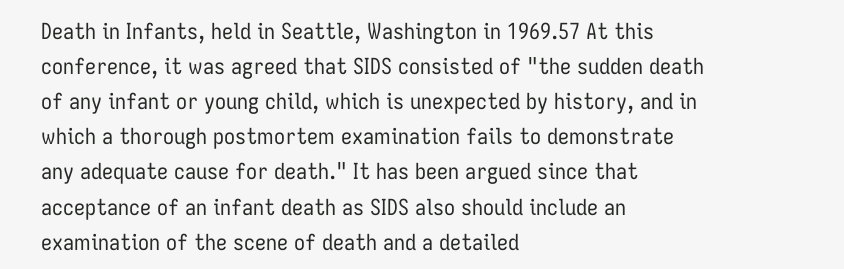Death in Infants, held in Seattle, Washington in 1969.57 At this conference, it was agreed that SIDS consisted of "the sudden death of any infant or young child, which is unexpected by history, and in which a thorough postmortem examination fails to demonstrate any adequate cause for death." It has been argued since that acceptance of an infant death as SIDS also should include an examination of the scene of death and a detailed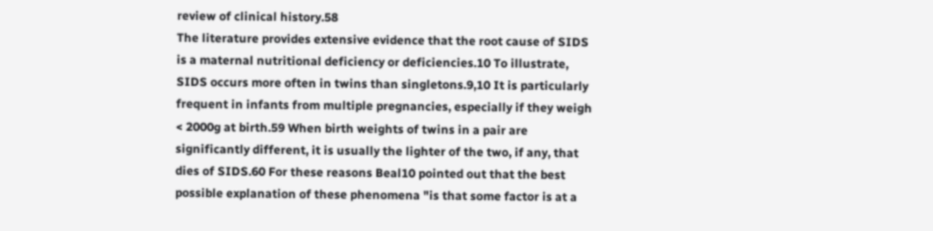review of clinical history.58
The literature provides extensive evidence that the root cause of SIDS is a maternal nutritional deficiency or deficiencies.10 To illustrate, SIDS occurs more often in twins than singletons.9,10 It is particularly frequent in infants from multiple pregnancies, especially if they weigh < 2000g at birth.59 When birth weights of twins in a pair are significantly different, it is usually the lighter of the two, if any, that dies of SIDS.60 For these reasons Beal10 pointed out that the best possible explanation of these phenomena "is that some factor is at a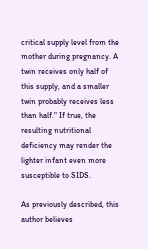critical supply level from the mother during pregnancy. A twin receives only half of this supply, and a smaller twin probably receives less than half." If true, the resulting nutritional deficiency may render the lighter infant even more susceptible to SIDS.

As previously described, this author believes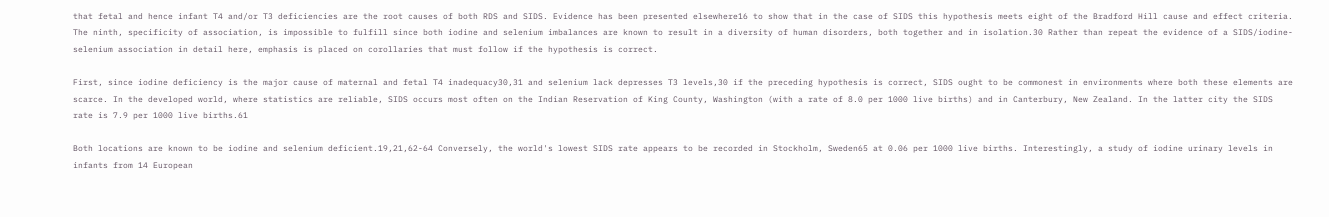that fetal and hence infant T4 and/or T3 deficiencies are the root causes of both RDS and SIDS. Evidence has been presented elsewhere16 to show that in the case of SIDS this hypothesis meets eight of the Bradford Hill cause and effect criteria. The ninth, specificity of association, is impossible to fulfill since both iodine and selenium imbalances are known to result in a diversity of human disorders, both together and in isolation.30 Rather than repeat the evidence of a SIDS/iodine-selenium association in detail here, emphasis is placed on corollaries that must follow if the hypothesis is correct.

First, since iodine deficiency is the major cause of maternal and fetal T4 inadequacy30,31 and selenium lack depresses T3 levels,30 if the preceding hypothesis is correct, SIDS ought to be commonest in environments where both these elements are scarce. In the developed world, where statistics are reliable, SIDS occurs most often on the Indian Reservation of King County, Washington (with a rate of 8.0 per 1000 live births) and in Canterbury, New Zealand. In the latter city the SIDS rate is 7.9 per 1000 live births.61

Both locations are known to be iodine and selenium deficient.19,21,62-64 Conversely, the world's lowest SIDS rate appears to be recorded in Stockholm, Sweden65 at 0.06 per 1000 live births. Interestingly, a study of iodine urinary levels in infants from 14 European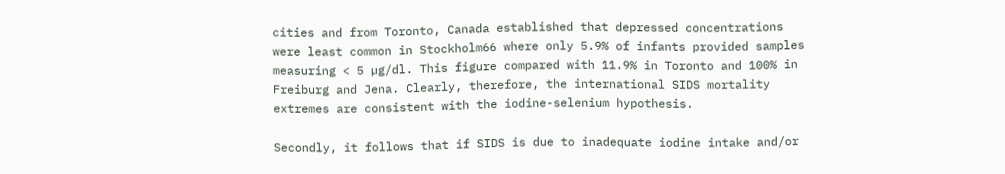cities and from Toronto, Canada established that depressed concentrations were least common in Stockholm66 where only 5.9% of infants provided samples measuring < 5 µg/dl. This figure compared with 11.9% in Toronto and 100% in Freiburg and Jena. Clearly, therefore, the international SIDS mortality extremes are consistent with the iodine-selenium hypothesis.

Secondly, it follows that if SIDS is due to inadequate iodine intake and/or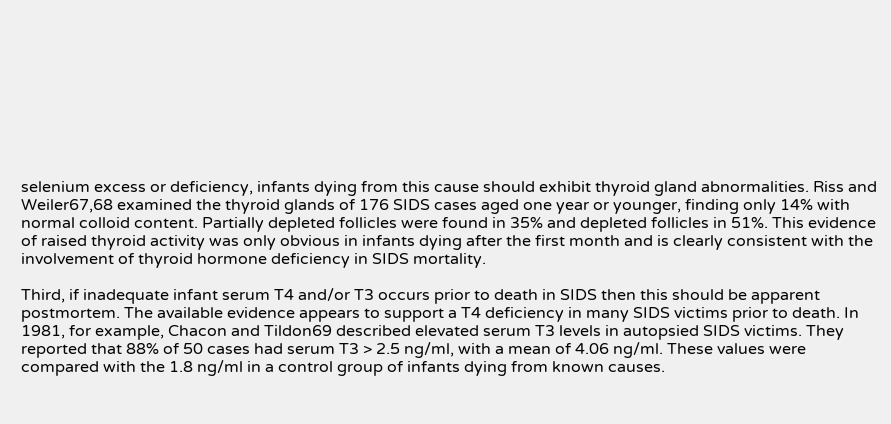selenium excess or deficiency, infants dying from this cause should exhibit thyroid gland abnormalities. Riss and Weiler67,68 examined the thyroid glands of 176 SIDS cases aged one year or younger, finding only 14% with normal colloid content. Partially depleted follicles were found in 35% and depleted follicles in 51%. This evidence of raised thyroid activity was only obvious in infants dying after the first month and is clearly consistent with the involvement of thyroid hormone deficiency in SIDS mortality.

Third, if inadequate infant serum T4 and/or T3 occurs prior to death in SIDS then this should be apparent postmortem. The available evidence appears to support a T4 deficiency in many SIDS victims prior to death. In 1981, for example, Chacon and Tildon69 described elevated serum T3 levels in autopsied SIDS victims. They reported that 88% of 50 cases had serum T3 > 2.5 ng/ml, with a mean of 4.06 ng/ml. These values were compared with the 1.8 ng/ml in a control group of infants dying from known causes.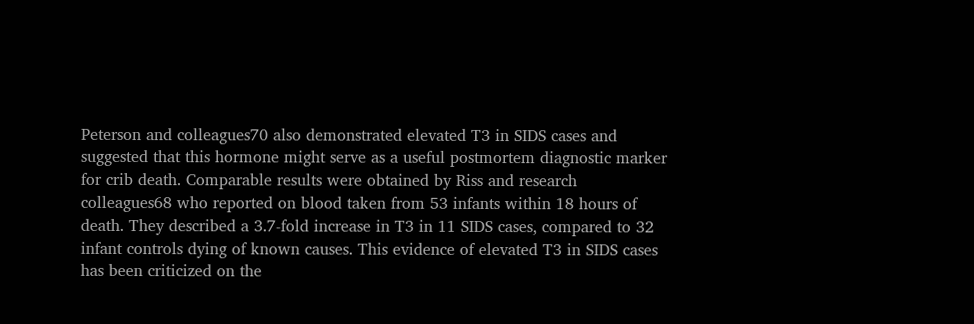Peterson and colleagues70 also demonstrated elevated T3 in SIDS cases and suggested that this hormone might serve as a useful postmortem diagnostic marker for crib death. Comparable results were obtained by Riss and research colleagues68 who reported on blood taken from 53 infants within 18 hours of death. They described a 3.7-fold increase in T3 in 11 SIDS cases, compared to 32 infant controls dying of known causes. This evidence of elevated T3 in SIDS cases has been criticized on the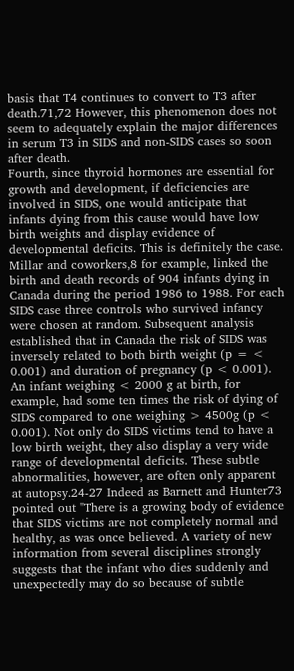basis that T4 continues to convert to T3 after death.71,72 However, this phenomenon does not seem to adequately explain the major differences in serum T3 in SIDS and non-SIDS cases so soon after death.
Fourth, since thyroid hormones are essential for growth and development, if deficiencies are involved in SIDS, one would anticipate that infants dying from this cause would have low birth weights and display evidence of developmental deficits. This is definitely the case. Millar and coworkers,8 for example, linked the birth and death records of 904 infants dying in Canada during the period 1986 to 1988. For each SIDS case three controls who survived infancy were chosen at random. Subsequent analysis established that in Canada the risk of SIDS was inversely related to both birth weight (p = < 0.001) and duration of pregnancy (p < 0.001). An infant weighing < 2000 g at birth, for example, had some ten times the risk of dying of SIDS compared to one weighing > 4500g (p < 0.001). Not only do SIDS victims tend to have a low birth weight, they also display a very wide range of developmental deficits. These subtle abnormalities, however, are often only apparent at autopsy.24-27 Indeed as Barnett and Hunter73 pointed out "There is a growing body of evidence that SIDS victims are not completely normal and healthy, as was once believed. A variety of new information from several disciplines strongly suggests that the infant who dies suddenly and unexpectedly may do so because of subtle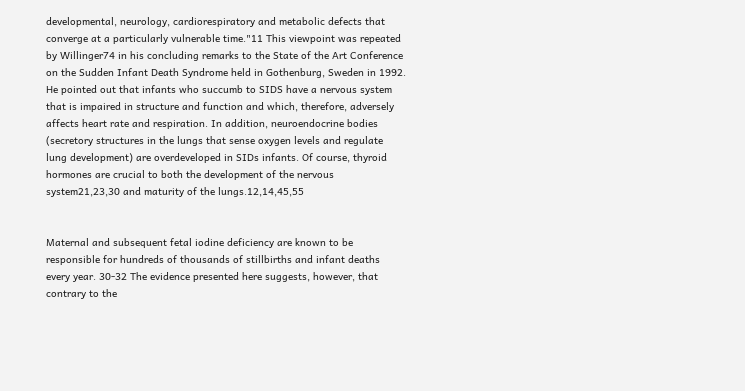developmental, neurology, cardiorespiratory and metabolic defects that converge at a particularly vulnerable time."11 This viewpoint was repeated by Willinger74 in his concluding remarks to the State of the Art Conference on the Sudden Infant Death Syndrome held in Gothenburg, Sweden in 1992. He pointed out that infants who succumb to SIDS have a nervous system that is impaired in structure and function and which, therefore, adversely affects heart rate and respiration. In addition, neuroendocrine bodies (secretory structures in the lungs that sense oxygen levels and regulate lung development) are overdeveloped in SIDs infants. Of course, thyroid hormones are crucial to both the development of the nervous system21,23,30 and maturity of the lungs.12,14,45,55


Maternal and subsequent fetal iodine deficiency are known to be responsible for hundreds of thousands of stillbirths and infant deaths every year. 30-32 The evidence presented here suggests, however, that contrary to the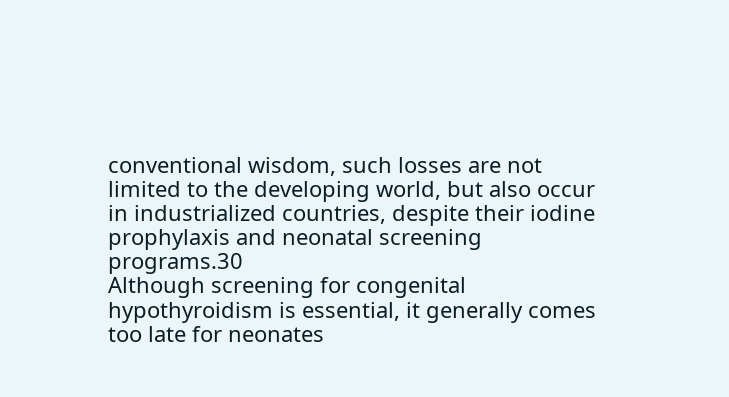conventional wisdom, such losses are not limited to the developing world, but also occur in industrialized countries, despite their iodine prophylaxis and neonatal screening programs.30
Although screening for congenital hypothyroidism is essential, it generally comes too late for neonates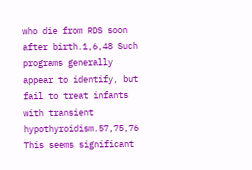who die from RDS soon after birth.1,6,48 Such programs generally appear to identify, but fail to treat infants with transient hypothyroidism.57,75,76 This seems significant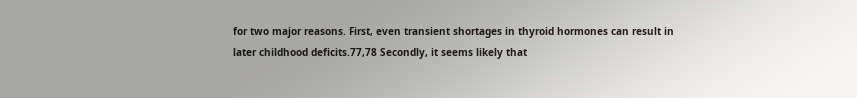for two major reasons. First, even transient shortages in thyroid hormones can result in later childhood deficits.77,78 Secondly, it seems likely that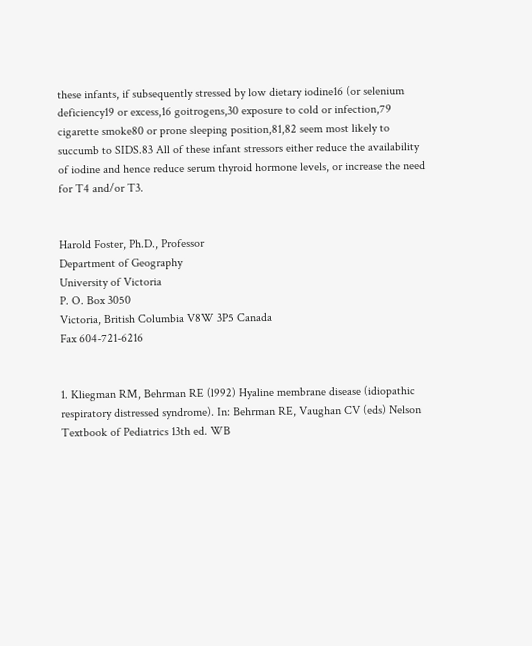these infants, if subsequently stressed by low dietary iodine16 (or selenium deficiency19 or excess,16 goitrogens,30 exposure to cold or infection,79 cigarette smoke80 or prone sleeping position,81,82 seem most likely to succumb to SIDS.83 All of these infant stressors either reduce the availability of iodine and hence reduce serum thyroid hormone levels, or increase the need for T4 and/or T3.


Harold Foster, Ph.D., Professor
Department of Geography
University of Victoria
P. O. Box 3050
Victoria, British Columbia V8W 3P5 Canada
Fax 604-721-6216


1. Kliegman RM, Behrman RE (l992) Hyaline membrane disease (idiopathic respiratory distressed syndrome). In: Behrman RE, Vaughan CV (eds) Nelson Textbook of Pediatrics 13th ed. WB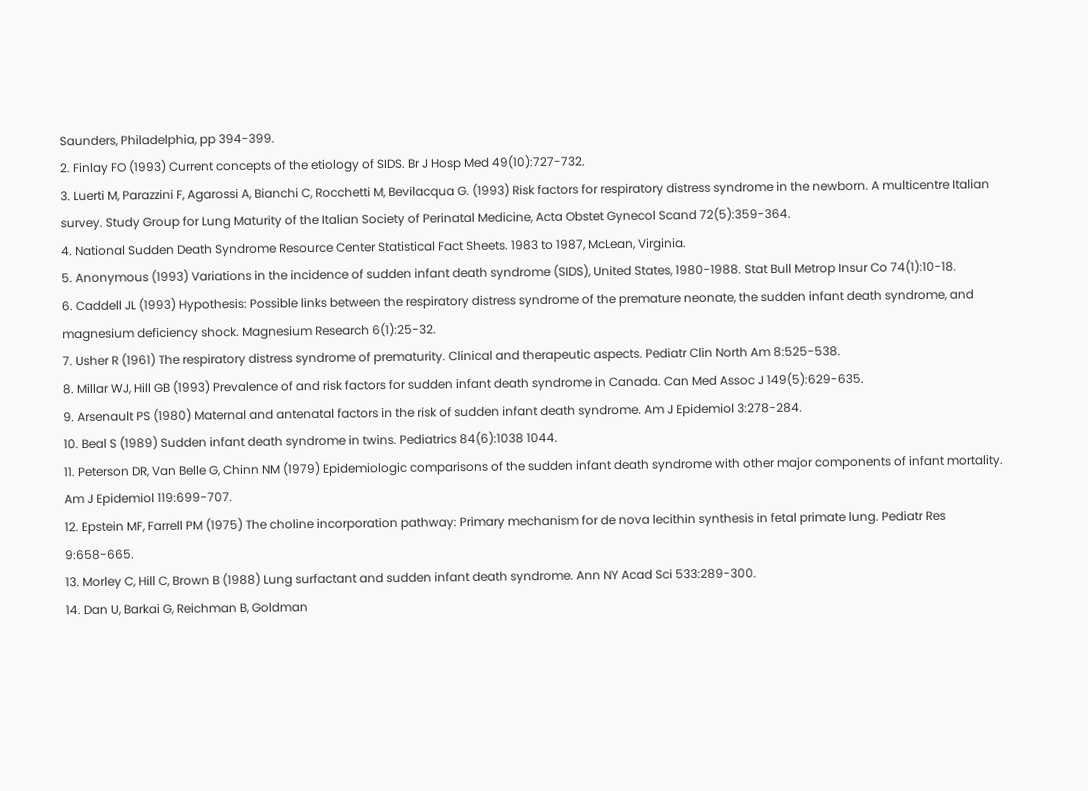Saunders, Philadelphia, pp 394-399.
2. Finlay FO (1993) Current concepts of the etiology of SIDS. Br J Hosp Med 49(10):727-732.
3. Luerti M, Parazzini F, Agarossi A, Bianchi C, Rocchetti M, Bevilacqua G. (1993) Risk factors for respiratory distress syndrome in the newborn. A multicentre Italian survey. Study Group for Lung Maturity of the Italian Society of Perinatal Medicine, Acta Obstet Gynecol Scand 72(5):359-364.
4. National Sudden Death Syndrome Resource Center Statistical Fact Sheets. 1983 to 1987, McLean, Virginia.
5. Anonymous (1993) Variations in the incidence of sudden infant death syndrome (SIDS), United States, 1980-1988. Stat Bull Metrop Insur Co 74(1):10-18.
6. Caddell JL (1993) Hypothesis: Possible links between the respiratory distress syndrome of the premature neonate, the sudden infant death syndrome, and magnesium deficiency shock. Magnesium Research 6(1):25-32.
7. Usher R (1961) The respiratory distress syndrome of prematurity. Clinical and therapeutic aspects. Pediatr Clin North Am 8:525-538.
8. Millar WJ, Hill GB (1993) Prevalence of and risk factors for sudden infant death syndrome in Canada. Can Med Assoc J 149(5):629-635.
9. Arsenault PS (1980) Maternal and antenatal factors in the risk of sudden infant death syndrome. Am J Epidemiol 3:278-284.
10. Beal S (1989) Sudden infant death syndrome in twins. Pediatrics 84(6):1038 1044.
11. Peterson DR, Van Belle G, Chinn NM (1979) Epidemiologic comparisons of the sudden infant death syndrome with other major components of infant mortality. Am J Epidemiol 119:699-707.
12. Epstein MF, Farrell PM (1975) The choline incorporation pathway: Primary mechanism for de nova lecithin synthesis in fetal primate lung. Pediatr Res 9:658-665.
13. Morley C, Hill C, Brown B (1988) Lung surfactant and sudden infant death syndrome. Ann NY Acad Sci 533:289-300.
14. Dan U, Barkai G, Reichman B, Goldman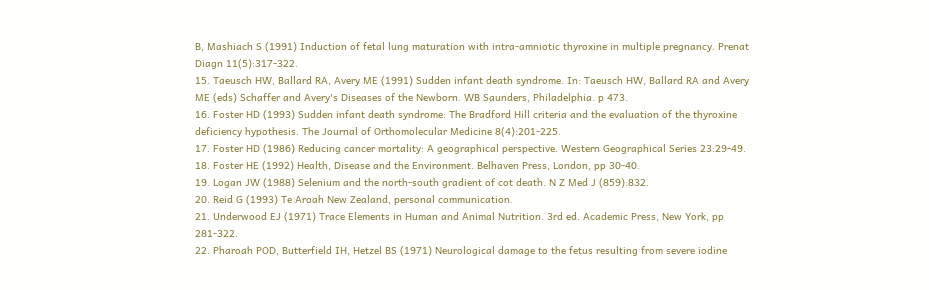B, Mashiach S (1991) Induction of fetal lung maturation with intra-amniotic thyroxine in multiple pregnancy. Prenat Diagn 11(5):317-322.
15. Taeusch HW, Ballard RA, Avery ME (1991) Sudden infant death syndrome. In: Taeusch HW, Ballard RA and Avery ME (eds) Schaffer and Avery's Diseases of the Newborn. WB Saunders, Philadelphia. p 473.
16. Foster HD (1993) Sudden infant death syndrome: The Bradford Hill criteria and the evaluation of the thyroxine deficiency hypothesis. The Journal of Orthomolecular Medicine 8(4):201-225.
17. Foster HD (1986) Reducing cancer mortality: A geographical perspective. Western Geographical Series 23:29-49.
18. Foster HE (1992) Health, Disease and the Environment. Belhaven Press, London, pp 30-40.
19. Logan JW (1988) Selenium and the north-south gradient of cot death. N Z Med J (859):832.
20. Reid G (1993) Te Aroah New Zealand, personal communication.
21. Underwood EJ (1971) Trace Elements in Human and Animal Nutrition. 3rd ed. Academic Press, New York, pp 281-322.
22. Pharoah POD, Butterfield IH, Hetzel BS (1971) Neurological damage to the fetus resulting from severe iodine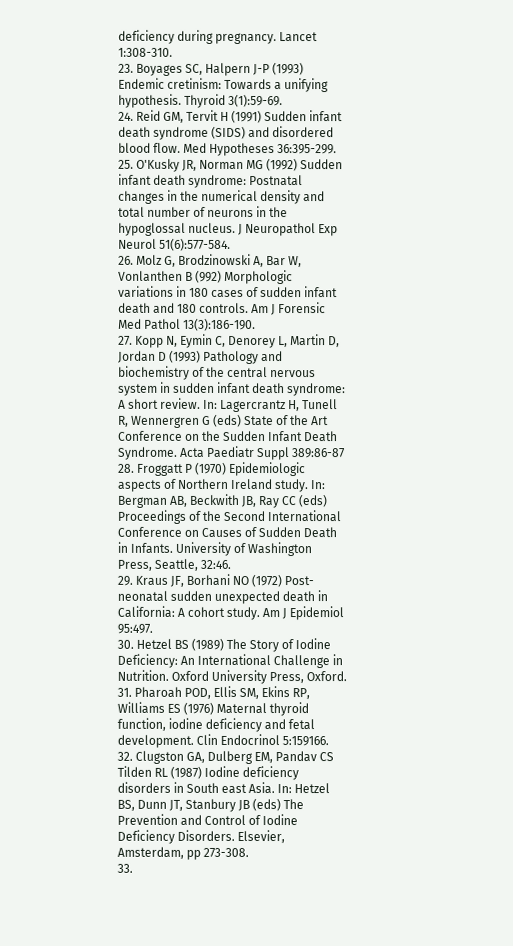deficiency during pregnancy. Lancet 1:308-310.
23. Boyages SC, Halpern J-P (1993) Endemic cretinism: Towards a unifying hypothesis. Thyroid 3(1):59-69.
24. Reid GM, Tervit H (1991) Sudden infant death syndrome (SIDS) and disordered blood flow. Med Hypotheses 36:395-299.
25. O'Kusky JR, Norman MG (1992) Sudden infant death syndrome: Postnatal changes in the numerical density and total number of neurons in the hypoglossal nucleus. J Neuropathol Exp Neurol 51(6):577-584.
26. Molz G, Brodzinowski A, Bar W, Vonlanthen B (992) Morphologic variations in 180 cases of sudden infant death and 180 controls. Am J Forensic Med Pathol 13(3):186-190.
27. Kopp N, Eymin C, Denorey L, Martin D, Jordan D (1993) Pathology and biochemistry of the central nervous system in sudden infant death syndrome: A short review. In: Lagercrantz H, Tunell R, Wennergren G (eds) State of the Art Conference on the Sudden Infant Death Syndrome. Acta Paediatr Suppl 389:86-87
28. Froggatt P (1970) Epidemiologic aspects of Northern Ireland study. In: Bergman AB, Beckwith JB, Ray CC (eds) Proceedings of the Second International Conference on Causes of Sudden Death in Infants. University of Washington Press, Seattle, 32:46.
29. Kraus JF, Borhani NO (1972) Post-neonatal sudden unexpected death in California: A cohort study. Am J Epidemiol 95:497.
30. Hetzel BS (1989) The Story of Iodine Deficiency: An International Challenge in Nutrition. Oxford University Press, Oxford.
31. Pharoah POD, Ellis SM, Ekins RP, Williams ES (1976) Maternal thyroid function, iodine deficiency and fetal development. Clin Endocrinol 5:159166.
32. Clugston GA, Dulberg EM, Pandav CS Tilden RL (1987) Iodine deficiency disorders in South east Asia. In: Hetzel BS, Dunn JT, Stanbury JB (eds) The Prevention and Control of Iodine Deficiency Disorders. Elsevier, Amsterdam, pp 273-308.
33.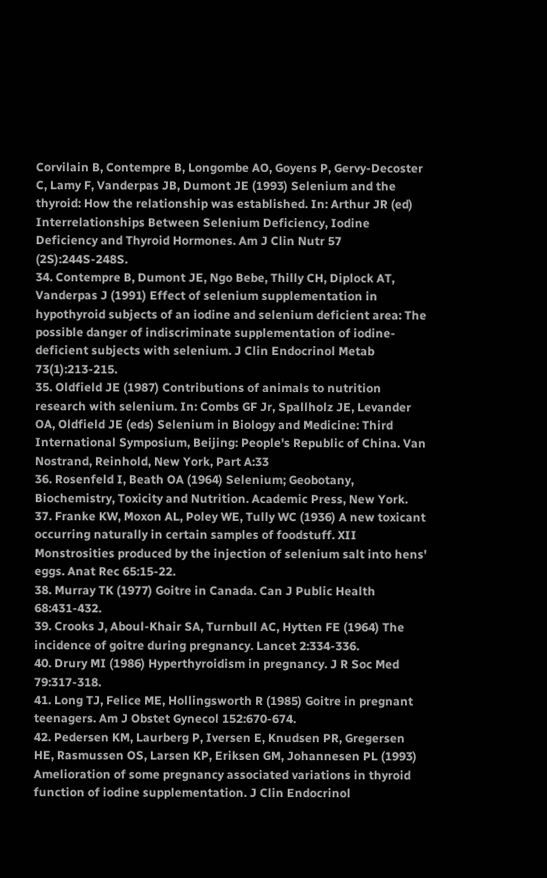Corvilain B, Contempre B, Longombe AO, Goyens P, Gervy-Decoster C, Lamy F, Vanderpas JB, Dumont JE (1993) Selenium and the thyroid: How the relationship was established. In: Arthur JR (ed) Interrelationships Between Selenium Deficiency, Iodine Deficiency and Thyroid Hormones. Am J Clin Nutr 57 (2S):244S-248S.
34. Contempre B, Dumont JE, Ngo Bebe, Thilly CH, Diplock AT, Vanderpas J (1991) Effect of selenium supplementation in hypothyroid subjects of an iodine and selenium deficient area: The possible danger of indiscriminate supplementation of iodine-deficient subjects with selenium. J Clin Endocrinol Metab 73(1):213-215.
35. Oldfield JE (1987) Contributions of animals to nutrition research with selenium. In: Combs GF Jr, Spallholz JE, Levander OA, Oldfield JE (eds) Selenium in Biology and Medicine: Third International Symposium, Beijing: People's Republic of China. Van Nostrand, Reinhold, New York, Part A:33
36. Rosenfeld I, Beath OA (1964) Selenium; Geobotany, Biochemistry, Toxicity and Nutrition. Academic Press, New York.
37. Franke KW, Moxon AL, Poley WE, Tully WC (1936) A new toxicant occurring naturally in certain samples of foodstuff. XII Monstrosities produced by the injection of selenium salt into hens' eggs. Anat Rec 65:15-22.
38. Murray TK (1977) Goitre in Canada. Can J Public Health 68:431-432.
39. Crooks J, Aboul-Khair SA, Turnbull AC, Hytten FE (1964) The incidence of goitre during pregnancy. Lancet 2:334-336.
40. Drury MI (1986) Hyperthyroidism in pregnancy. J R Soc Med 79:317-318.
41. Long TJ, Felice ME, Hollingsworth R (1985) Goitre in pregnant teenagers. Am J Obstet Gynecol 152:670-674.
42. Pedersen KM, Laurberg P, Iversen E, Knudsen PR, Gregersen HE, Rasmussen OS, Larsen KP, Eriksen GM, Johannesen PL (1993) Amelioration of some pregnancy associated variations in thyroid function of iodine supplementation. J Clin Endocrinol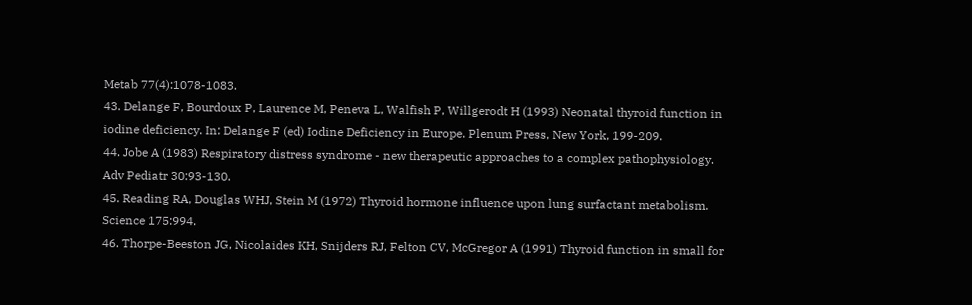Metab 77(4):1078-1083.
43. Delange F, Bourdoux P, Laurence M, Peneva L, Walfish P, Willgerodt H (1993) Neonatal thyroid function in iodine deficiency. In: Delange F (ed) Iodine Deficiency in Europe. Plenum Press, New York, 199-209.
44. Jobe A (1983) Respiratory distress syndrome - new therapeutic approaches to a complex pathophysiology. Adv Pediatr 30:93-130.
45. Reading RA, Douglas WHJ, Stein M (1972) Thyroid hormone influence upon lung surfactant metabolism. Science 175:994.
46. Thorpe-Beeston JG, Nicolaides KH, Snijders RJ, Felton CV, McGregor A (1991) Thyroid function in small for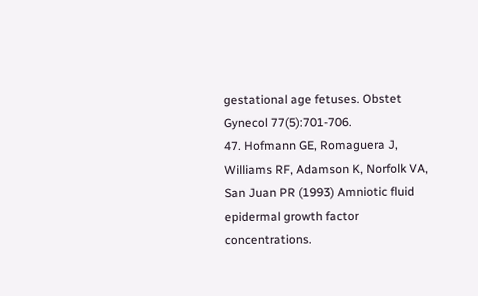gestational age fetuses. Obstet Gynecol 77(5):701-706.
47. Hofmann GE, Romaguera J, Williams RF, Adamson K, Norfolk VA, San Juan PR (1993) Amniotic fluid epidermal growth factor concentrations.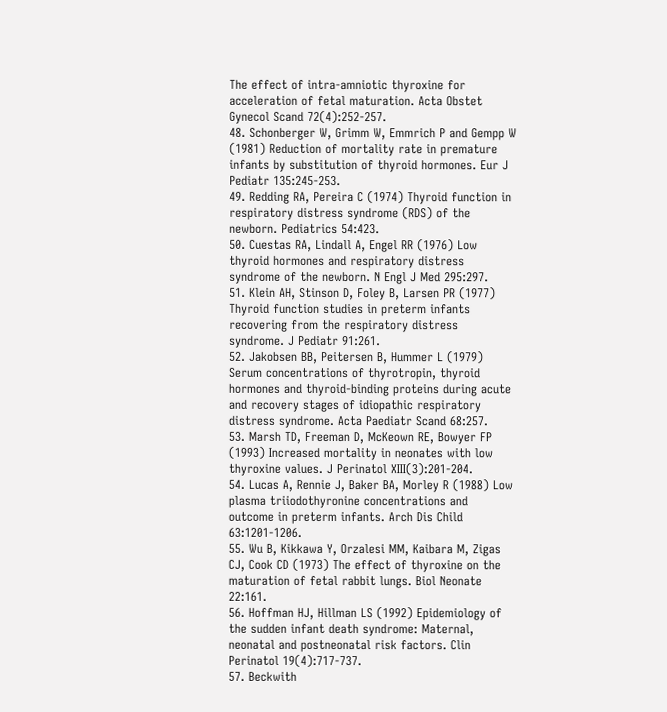The effect of intra-amniotic thyroxine for acceleration of fetal maturation. Acta Obstet Gynecol Scand 72(4):252-257.
48. Schonberger W, Grimm W, Emmrich P and Gempp W (1981) Reduction of mortality rate in premature infants by substitution of thyroid hormones. Eur J Pediatr 135:245-253.
49. Redding RA, Pereira C (1974) Thyroid function in respiratory distress syndrome (RDS) of the newborn. Pediatrics 54:423.
50. Cuestas RA, Lindall A, Engel RR (1976) Low thyroid hormones and respiratory distress syndrome of the newborn. N Engl J Med 295:297.
51. Klein AH, Stinson D, Foley B, Larsen PR (1977) Thyroid function studies in preterm infants recovering from the respiratory distress syndrome. J Pediatr 91:261.
52. Jakobsen BB, Peitersen B, Hummer L (1979) Serum concentrations of thyrotropin, thyroid hormones and thyroid-binding proteins during acute and recovery stages of idiopathic respiratory distress syndrome. Acta Paediatr Scand 68:257.
53. Marsh TD, Freeman D, McKeown RE, Bowyer FP (1993) Increased mortality in neonates with low thyroxine values. J Perinatol XIII(3):201-204.
54. Lucas A, Rennie J, Baker BA, Morley R (1988) Low plasma triiodothyronine concentrations and outcome in preterm infants. Arch Dis Child 63:1201-1206.
55. Wu B, Kikkawa Y, Orzalesi MM, Kaibara M, Zigas CJ, Cook CD (1973) The effect of thyroxine on the maturation of fetal rabbit lungs. Biol Neonate 22:161.
56. Hoffman HJ, Hillman LS (1992) Epidemiology of the sudden infant death syndrome: Maternal, neonatal and postneonatal risk factors. Clin Perinatol 19(4):717-737.
57. Beckwith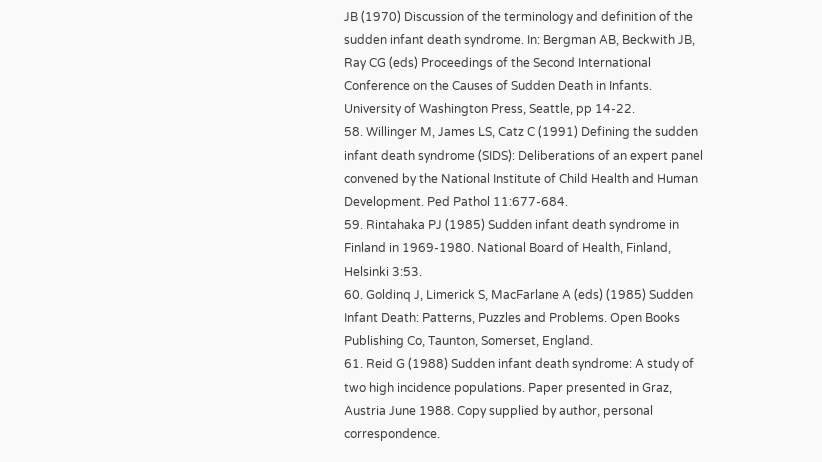JB (1970) Discussion of the terminology and definition of the sudden infant death syndrome. In: Bergman AB, Beckwith JB, Ray CG (eds) Proceedings of the Second International Conference on the Causes of Sudden Death in Infants. University of Washington Press, Seattle, pp 14-22.
58. Willinger M, James LS, Catz C (1991) Defining the sudden infant death syndrome (SIDS): Deliberations of an expert panel convened by the National Institute of Child Health and Human Development. Ped Pathol 11:677-684.
59. Rintahaka PJ (1985) Sudden infant death syndrome in Finland in 1969-1980. National Board of Health, Finland, Helsinki 3:53.
60. Goldinq J, Limerick S, MacFarlane A (eds) (1985) Sudden Infant Death: Patterns, Puzzles and Problems. Open Books Publishing Co, Taunton, Somerset, England.
61. Reid G (1988) Sudden infant death syndrome: A study of two high incidence populations. Paper presented in Graz, Austria June 1988. Copy supplied by author, personal correspondence.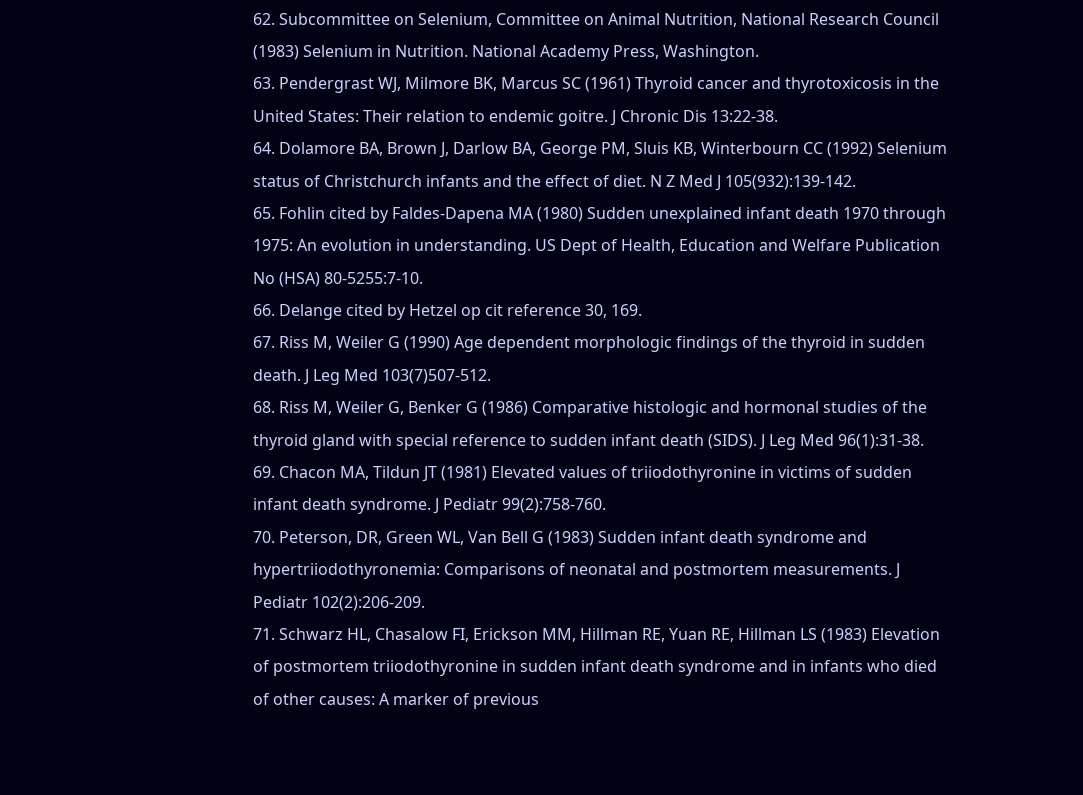62. Subcommittee on Selenium, Committee on Animal Nutrition, National Research Council (1983) Selenium in Nutrition. National Academy Press, Washington.
63. Pendergrast WJ, Milmore BK, Marcus SC (1961) Thyroid cancer and thyrotoxicosis in the United States: Their relation to endemic goitre. J Chronic Dis 13:22-38.
64. Dolamore BA, Brown J, Darlow BA, George PM, Sluis KB, Winterbourn CC (1992) Selenium status of Christchurch infants and the effect of diet. N Z Med J 105(932):139-142.
65. Fohlin cited by Faldes-Dapena MA (1980) Sudden unexplained infant death 1970 through 1975: An evolution in understanding. US Dept of Health, Education and Welfare Publication No (HSA) 80-5255:7-10.
66. Delange cited by Hetzel op cit reference 30, 169.
67. Riss M, Weiler G (1990) Age dependent morphologic findings of the thyroid in sudden death. J Leg Med 103(7)507-512.
68. Riss M, Weiler G, Benker G (1986) Comparative histologic and hormonal studies of the thyroid gland with special reference to sudden infant death (SIDS). J Leg Med 96(1):31-38.
69. Chacon MA, Tildun JT (1981) Elevated values of triiodothyronine in victims of sudden infant death syndrome. J Pediatr 99(2):758-760.
70. Peterson, DR, Green WL, Van Bell G (1983) Sudden infant death syndrome and hypertriiodothyronemia: Comparisons of neonatal and postmortem measurements. J Pediatr 102(2):206-209.
71. Schwarz HL, Chasalow FI, Erickson MM, Hillman RE, Yuan RE, Hillman LS (1983) Elevation of postmortem triiodothyronine in sudden infant death syndrome and in infants who died of other causes: A marker of previous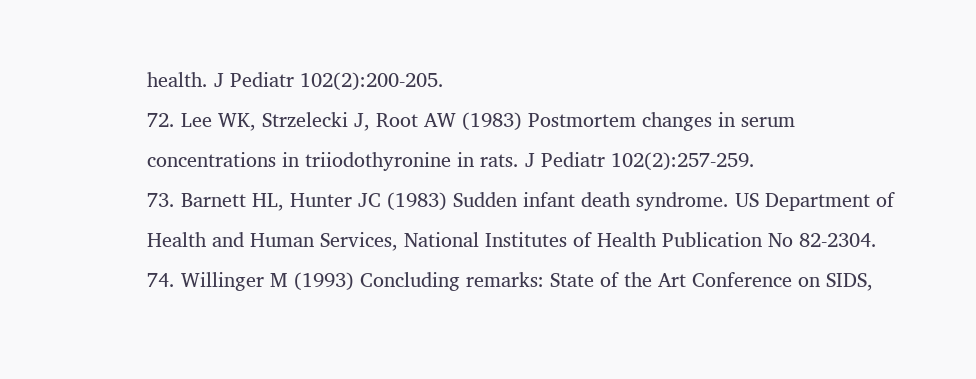health. J Pediatr 102(2):200-205.
72. Lee WK, Strzelecki J, Root AW (1983) Postmortem changes in serum concentrations in triiodothyronine in rats. J Pediatr 102(2):257-259.
73. Barnett HL, Hunter JC (1983) Sudden infant death syndrome. US Department of Health and Human Services, National Institutes of Health Publication No 82-2304.
74. Willinger M (1993) Concluding remarks: State of the Art Conference on SIDS,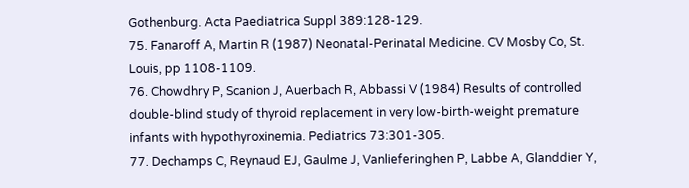Gothenburg. Acta Paediatrica Suppl 389:128-129.
75. Fanaroff A, Martin R (1987) Neonatal-Perinatal Medicine. CV Mosby Co, St. Louis, pp 1108-1109.
76. Chowdhry P, Scanion J, Auerbach R, Abbassi V (1984) Results of controlled double-blind study of thyroid replacement in very low-birth-weight premature infants with hypothyroxinemia. Pediatrics 73:301-305.
77. Dechamps C, Reynaud EJ, Gaulme J, Vanlieferinghen P, Labbe A, Glanddier Y,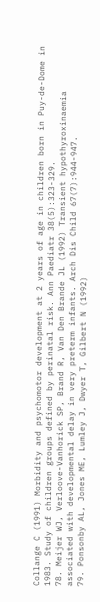Collange C (1991) Morbidity and psychomotor development at 2 years of age in children born in Puy-de-Dome in 1983. Study of children groups defined by perinatal risk. Ann Paediatr 38(5):323-329.
78. Meijer WJ, Verloove-Vanhorick SP, Brand R, Van Den Brande JL (1992) Transient hypothyroxinaemia associated with developmental delay in very preterm infants. Arch Dis Child 67(7):944-947.
79. Ponsonby AL, Jones ME, Lumley J, Dwyer T, Gilbert N (1992)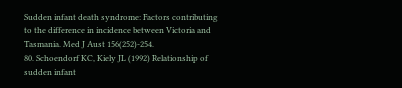Sudden infant death syndrome: Factors contributing to the difference in incidence between Victoria and Tasmania. Med J Aust 156(252)-254.
80. Schoendorf KC, Kiely JL (1992) Relationship of sudden infant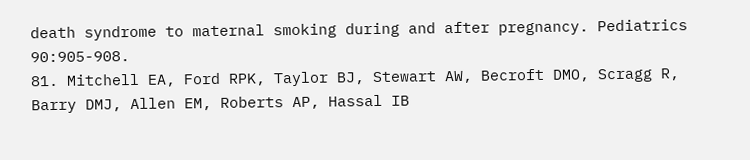death syndrome to maternal smoking during and after pregnancy. Pediatrics 90:905-908.
81. Mitchell EA, Ford RPK, Taylor BJ, Stewart AW, Becroft DMO, Scragg R, Barry DMJ, Allen EM, Roberts AP, Hassal IB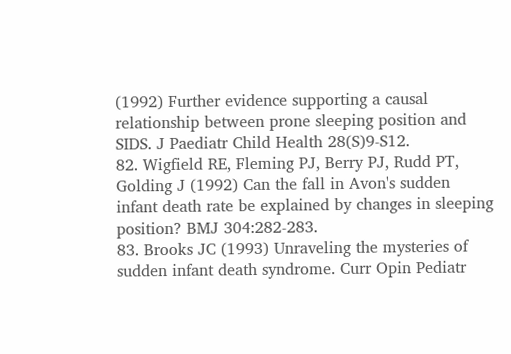(1992) Further evidence supporting a causal relationship between prone sleeping position and SIDS. J Paediatr Child Health 28(S)9-S12.
82. Wigfield RE, Fleming PJ, Berry PJ, Rudd PT, Golding J (1992) Can the fall in Avon's sudden infant death rate be explained by changes in sleeping position? BMJ 304:282-283.
83. Brooks JC (1993) Unraveling the mysteries of sudden infant death syndrome. Curr Opin Pediatr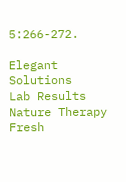5:266-272.

Elegant Solutions
Lab Results
Nature Therapy
Fresh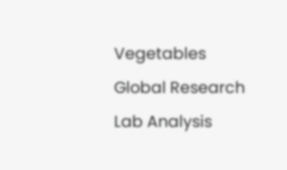Vegetables
Global Research
Lab Analysis